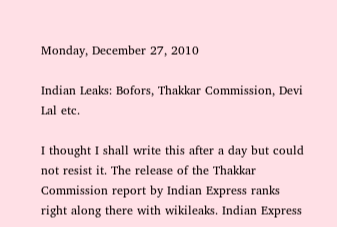Monday, December 27, 2010

Indian Leaks: Bofors, Thakkar Commission, Devi Lal etc.

I thought I shall write this after a day but could not resist it. The release of the Thakkar Commission report by Indian Express ranks right along there with wikileaks. Indian Express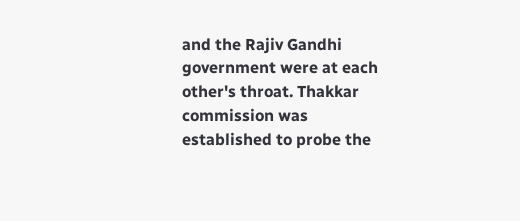and the Rajiv Gandhi government were at each other's throat. Thakkar commission was established to probe the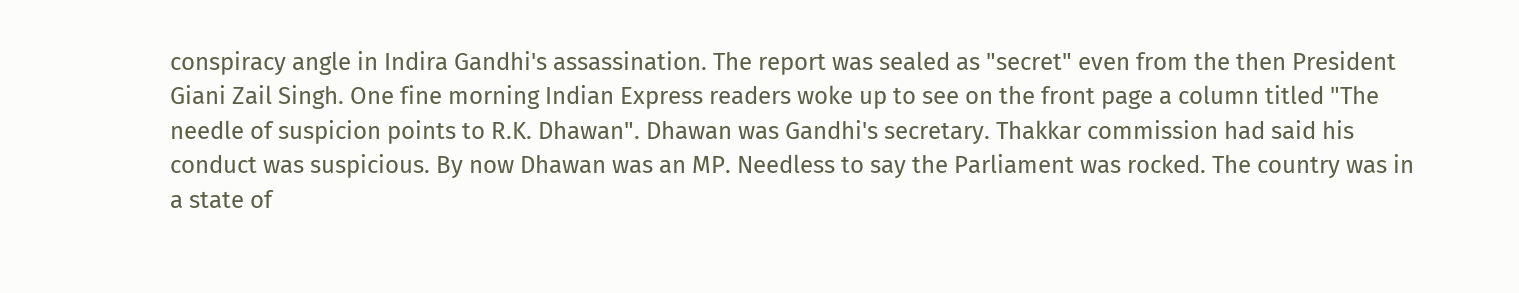conspiracy angle in Indira Gandhi's assassination. The report was sealed as "secret" even from the then President Giani Zail Singh. One fine morning Indian Express readers woke up to see on the front page a column titled "The needle of suspicion points to R.K. Dhawan". Dhawan was Gandhi's secretary. Thakkar commission had said his conduct was suspicious. By now Dhawan was an MP. Needless to say the Parliament was rocked. The country was in a state of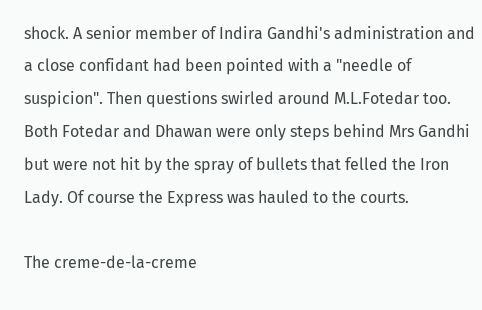shock. A senior member of Indira Gandhi's administration and a close confidant had been pointed with a "needle of suspicion". Then questions swirled around M.L.Fotedar too. Both Fotedar and Dhawan were only steps behind Mrs Gandhi but were not hit by the spray of bullets that felled the Iron Lady. Of course the Express was hauled to the courts.

The creme-de-la-creme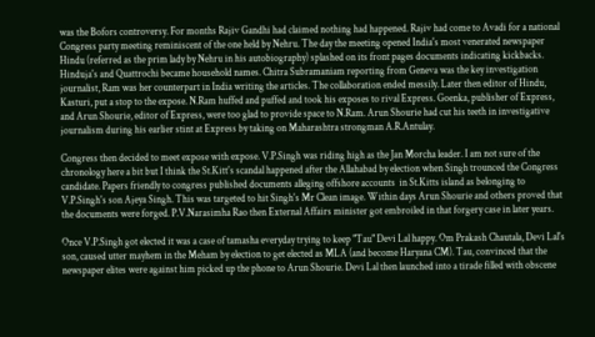was the Bofors controversy. For months Rajiv Gandhi had claimed nothing had happened. Rajiv had come to Avadi for a national Congress party meeting reminiscent of the one held by Nehru. The day the meeting opened India's most venerated newspaper Hindu (referred as the prim lady by Nehru in his autobiography) splashed on its front pages documents indicating kickbacks. Hinduja's and Quattrochi became household names. Chitra Subramaniam reporting from Geneva was the key investigation journalist, Ram was her counterpart in India writing the articles. The collaboration ended messily. Later then editor of Hindu, Kasturi, put a stop to the expose. N.Ram huffed and puffed and took his exposes to rival Express. Goenka, publisher of Express, and Arun Shourie, editor of Express, were too glad to provide space to N.Ram. Arun Shourie had cut his teeth in investigative journalism during his earlier stint at Express by taking on Maharashtra strongman A.R.Antulay.

Congress then decided to meet expose with expose. V.P.Singh was riding high as the Jan Morcha leader. I am not sure of the chronology here a bit but I think the St.Kitt's scandal happened after the Allahabad by election when Singh trounced the Congress candidate. Papers friendly to congress published documents alleging offshore accounts  in St.Kitts island as belonging to V.P.Singh's son Ajeya Singh. This was targeted to hit Singh's Mr Clean image. Within days Arun Shourie and others proved that the documents were forged. P.V.Narasimha Rao then External Affairs minister got embroiled in that forgery case in later years.

Once V.P.Singh got elected it was a case of tamasha everyday trying to keep "Tau" Devi Lal happy. Om Prakash Chautala, Devi Lal's son, caused utter mayhem in the Meham by election to get elected as MLA (and become Haryana CM). Tau, convinced that the newspaper elites were against him picked up the phone to Arun Shourie. Devi Lal then launched into a tirade filled with obscene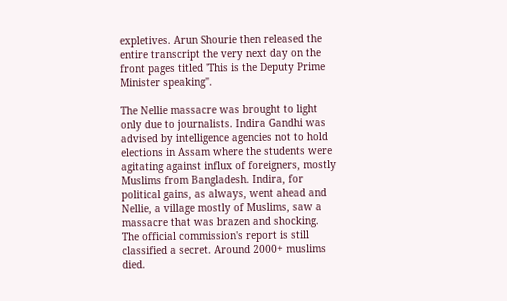expletives. Arun Shourie then released the entire transcript the very next day on the front pages titled 'This is the Deputy Prime Minister speaking".

The Nellie massacre was brought to light only due to journalists. Indira Gandhi was advised by intelligence agencies not to hold elections in Assam where the students were agitating against influx of foreigners, mostly Muslims from Bangladesh. Indira, for political gains, as always, went ahead and Nellie, a village mostly of Muslims, saw a massacre that was brazen and shocking. The official commission's report is still classified a secret. Around 2000+ muslims died.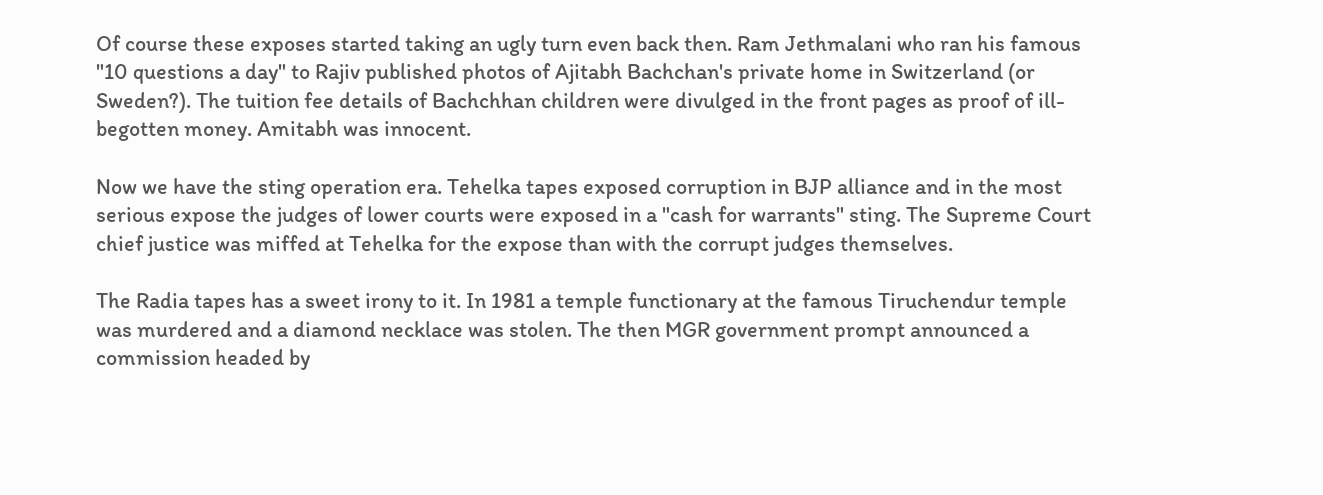Of course these exposes started taking an ugly turn even back then. Ram Jethmalani who ran his famous "10 questions a day" to Rajiv published photos of Ajitabh Bachchan's private home in Switzerland (or Sweden?). The tuition fee details of Bachchhan children were divulged in the front pages as proof of ill-begotten money. Amitabh was innocent.

Now we have the sting operation era. Tehelka tapes exposed corruption in BJP alliance and in the most serious expose the judges of lower courts were exposed in a "cash for warrants" sting. The Supreme Court chief justice was miffed at Tehelka for the expose than with the corrupt judges themselves.

The Radia tapes has a sweet irony to it. In 1981 a temple functionary at the famous Tiruchendur temple was murdered and a diamond necklace was stolen. The then MGR government prompt announced a commission headed by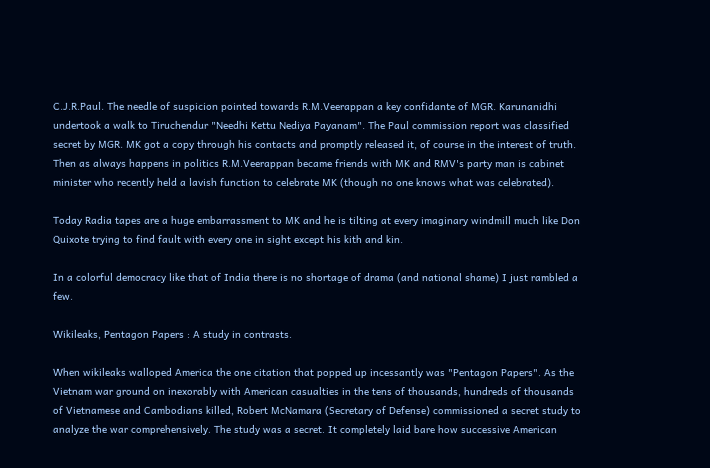C.J.R.Paul. The needle of suspicion pointed towards R.M.Veerappan a key confidante of MGR. Karunanidhi undertook a walk to Tiruchendur "Needhi Kettu Nediya Payanam". The Paul commission report was classified secret by MGR. MK got a copy through his contacts and promptly released it, of course in the interest of truth. Then as always happens in politics R.M.Veerappan became friends with MK and RMV's party man is cabinet minister who recently held a lavish function to celebrate MK (though no one knows what was celebrated).

Today Radia tapes are a huge embarrassment to MK and he is tilting at every imaginary windmill much like Don Quixote trying to find fault with every one in sight except his kith and kin.

In a colorful democracy like that of India there is no shortage of drama (and national shame) I just rambled a few.

Wikileaks, Pentagon Papers : A study in contrasts.

When wikileaks walloped America the one citation that popped up incessantly was "Pentagon Papers". As the Vietnam war ground on inexorably with American casualties in the tens of thousands, hundreds of thousands of Vietnamese and Cambodians killed, Robert McNamara (Secretary of Defense) commissioned a secret study to analyze the war comprehensively. The study was a secret. It completely laid bare how successive American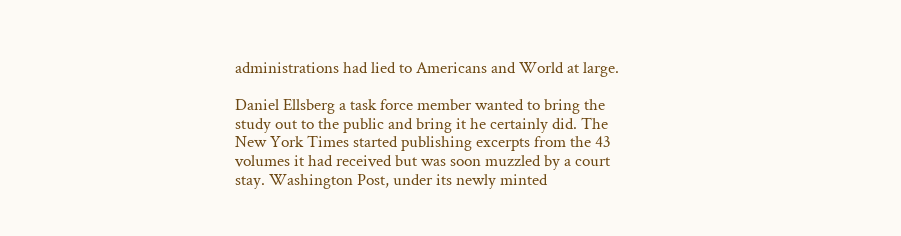administrations had lied to Americans and World at large.

Daniel Ellsberg a task force member wanted to bring the study out to the public and bring it he certainly did. The New York Times started publishing excerpts from the 43 volumes it had received but was soon muzzled by a court stay. Washington Post, under its newly minted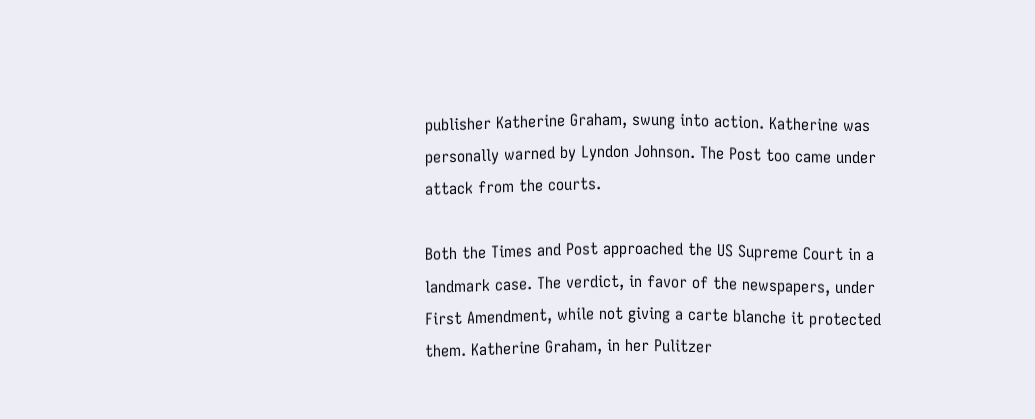publisher Katherine Graham, swung into action. Katherine was personally warned by Lyndon Johnson. The Post too came under attack from the courts.

Both the Times and Post approached the US Supreme Court in a landmark case. The verdict, in favor of the newspapers, under First Amendment, while not giving a carte blanche it protected them. Katherine Graham, in her Pulitzer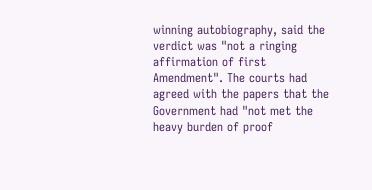winning autobiography, said the verdict was "not a ringing affirmation of first Amendment". The courts had agreed with the papers that the Government had "not met the heavy burden of proof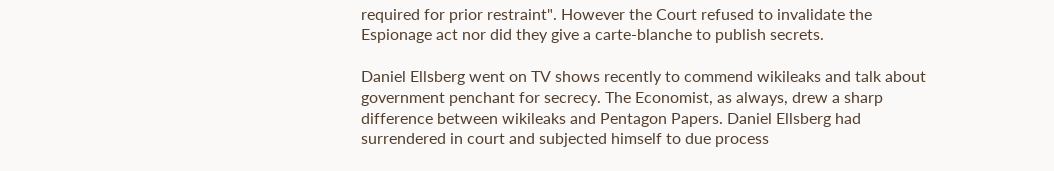required for prior restraint". However the Court refused to invalidate the Espionage act nor did they give a carte-blanche to publish secrets.

Daniel Ellsberg went on TV shows recently to commend wikileaks and talk about government penchant for secrecy. The Economist, as always, drew a sharp difference between wikileaks and Pentagon Papers. Daniel Ellsberg had surrendered in court and subjected himself to due process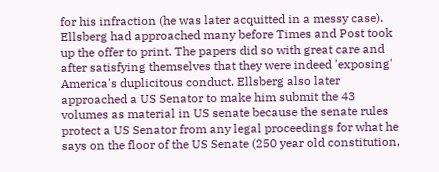for his infraction (he was later acquitted in a messy case). Ellsberg had approached many before Times and Post took up the offer to print. The papers did so with great care and after satisfying themselves that they were indeed 'exposing' America's duplicitous conduct. Ellsberg also later approached a US Senator to make him submit the 43 volumes as material in US senate because the senate rules protect a US Senator from any legal proceedings for what he says on the floor of the US Senate (250 year old constitution,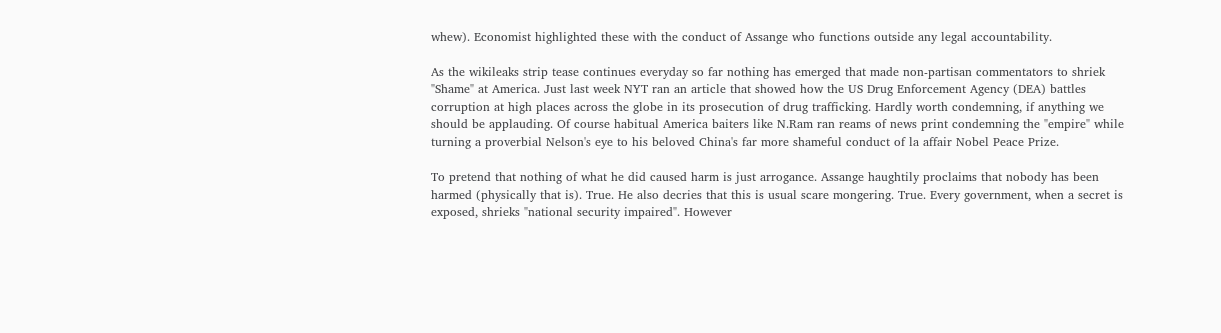whew). Economist highlighted these with the conduct of Assange who functions outside any legal accountability.

As the wikileaks strip tease continues everyday so far nothing has emerged that made non-partisan commentators to shriek "Shame" at America. Just last week NYT ran an article that showed how the US Drug Enforcement Agency (DEA) battles corruption at high places across the globe in its prosecution of drug trafficking. Hardly worth condemning, if anything we should be applauding. Of course habitual America baiters like N.Ram ran reams of news print condemning the "empire" while turning a proverbial Nelson's eye to his beloved China's far more shameful conduct of la affair Nobel Peace Prize.

To pretend that nothing of what he did caused harm is just arrogance. Assange haughtily proclaims that nobody has been harmed (physically that is). True. He also decries that this is usual scare mongering. True. Every government, when a secret is exposed, shrieks "national security impaired". However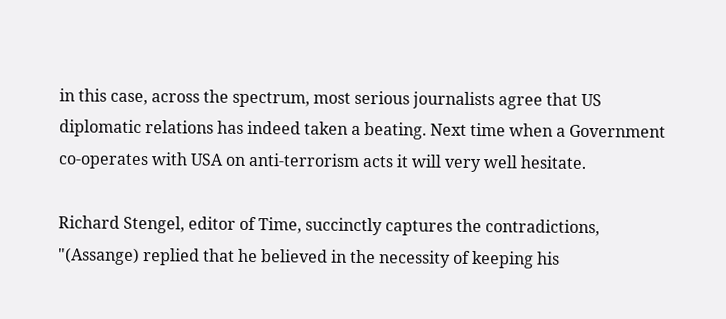in this case, across the spectrum, most serious journalists agree that US diplomatic relations has indeed taken a beating. Next time when a Government co-operates with USA on anti-terrorism acts it will very well hesitate.

Richard Stengel, editor of Time, succinctly captures the contradictions, "(Assange) replied that he believed in the necessity of keeping his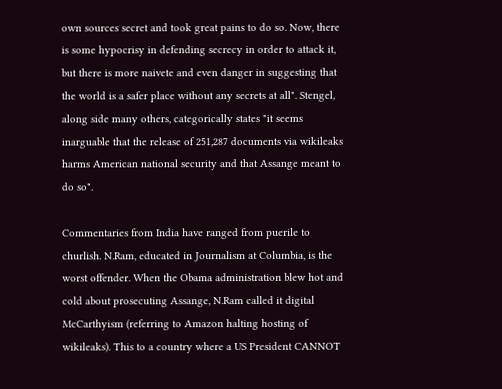own sources secret and took great pains to do so. Now, there is some hypocrisy in defending secrecy in order to attack it, but there is more naivete and even danger in suggesting that the world is a safer place without any secrets at all". Stengel, along side many others, categorically states "it seems inarguable that the release of 251,287 documents via wikileaks harms American national security and that Assange meant to do so".

Commentaries from India have ranged from puerile to churlish. N.Ram, educated in Journalism at Columbia, is the worst offender. When the Obama administration blew hot and cold about prosecuting Assange, N.Ram called it digital McCarthyism (referring to Amazon halting hosting of wikileaks). This to a country where a US President CANNOT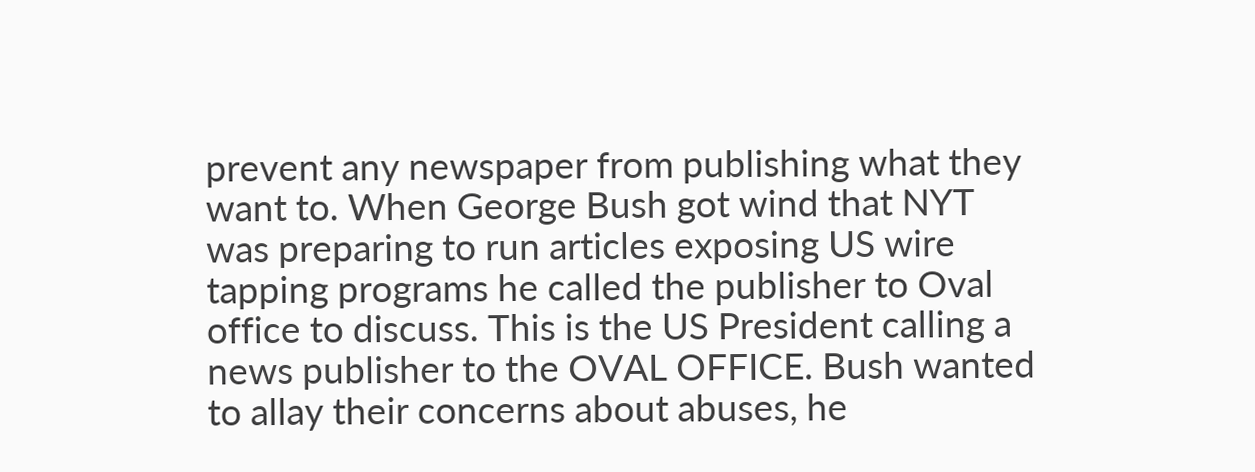prevent any newspaper from publishing what they want to. When George Bush got wind that NYT was preparing to run articles exposing US wire tapping programs he called the publisher to Oval office to discuss. This is the US President calling a news publisher to the OVAL OFFICE. Bush wanted to allay their concerns about abuses, he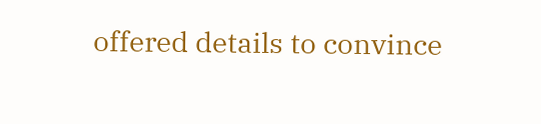offered details to convince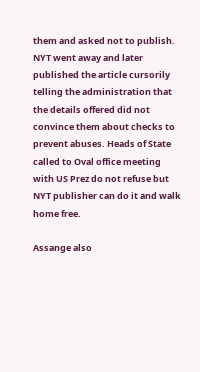them and asked not to publish. NYT went away and later published the article cursorily telling the administration that the details offered did not convince them about checks to prevent abuses. Heads of State called to Oval office meeting with US Prez do not refuse but NYT publisher can do it and walk home free.

Assange also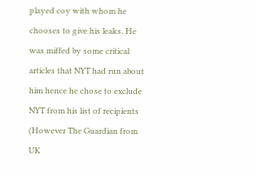played coy with whom he chooses to give his leaks. He was miffed by some critical articles that NYT had run about him hence he chose to exclude NYT from his list of recipients (However The Guardian from UK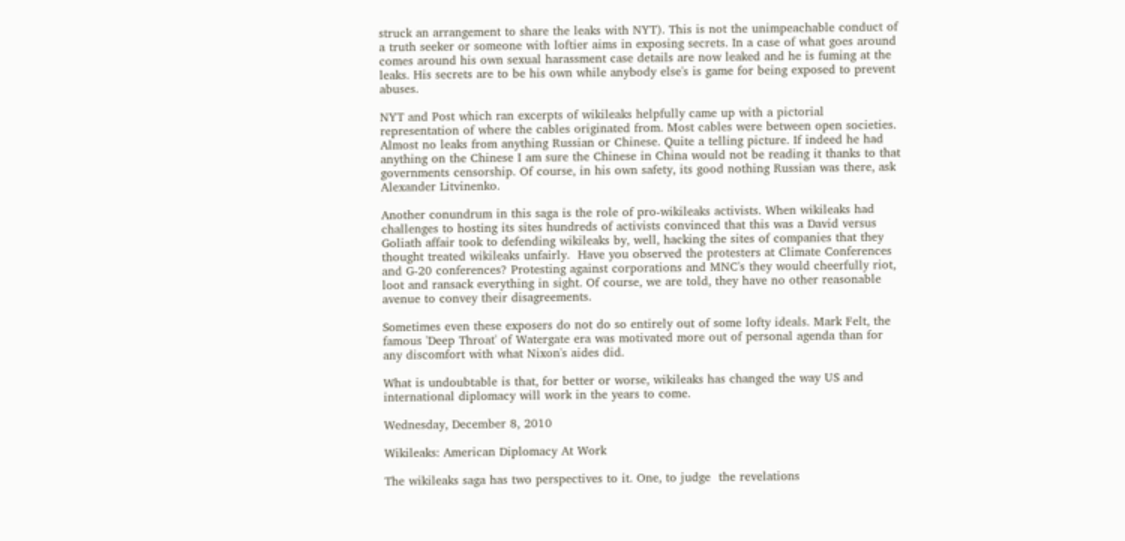struck an arrangement to share the leaks with NYT). This is not the unimpeachable conduct of a truth seeker or someone with loftier aims in exposing secrets. In a case of what goes around comes around his own sexual harassment case details are now leaked and he is fuming at the leaks. His secrets are to be his own while anybody else's is game for being exposed to prevent abuses.

NYT and Post which ran excerpts of wikileaks helpfully came up with a pictorial representation of where the cables originated from. Most cables were between open societies. Almost no leaks from anything Russian or Chinese. Quite a telling picture. If indeed he had anything on the Chinese I am sure the Chinese in China would not be reading it thanks to that governments censorship. Of course, in his own safety, its good nothing Russian was there, ask Alexander Litvinenko.

Another conundrum in this saga is the role of pro-wikileaks activists. When wikileaks had challenges to hosting its sites hundreds of activists convinced that this was a David versus Goliath affair took to defending wikileaks by, well, hacking the sites of companies that they thought treated wikileaks unfairly.  Have you observed the protesters at Climate Conferences and G-20 conferences? Protesting against corporations and MNC's they would cheerfully riot, loot and ransack everything in sight. Of course, we are told, they have no other reasonable avenue to convey their disagreements.

Sometimes even these exposers do not do so entirely out of some lofty ideals. Mark Felt, the famous 'Deep Throat' of Watergate era was motivated more out of personal agenda than for any discomfort with what Nixon's aides did.

What is undoubtable is that, for better or worse, wikileaks has changed the way US and international diplomacy will work in the years to come.

Wednesday, December 8, 2010

Wikileaks: American Diplomacy At Work

The wikileaks saga has two perspectives to it. One, to judge  the revelations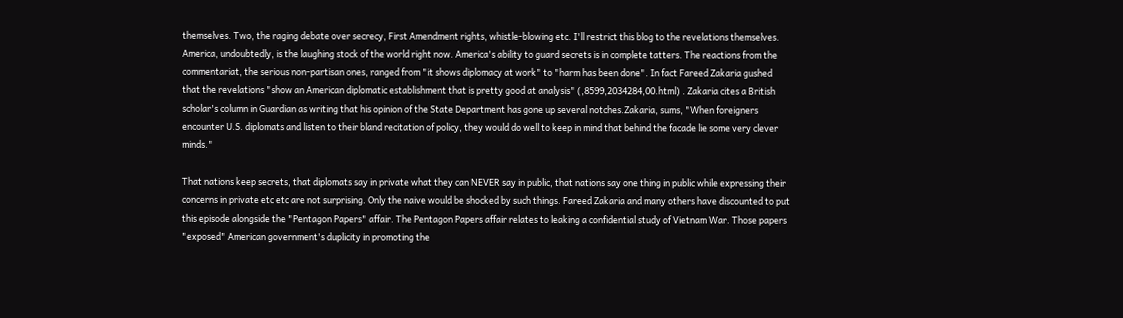themselves. Two, the raging debate over secrecy, First Amendment rights, whistle-blowing etc. I'll restrict this blog to the revelations themselves. America, undoubtedly, is the laughing stock of the world right now. America's ability to guard secrets is in complete tatters. The reactions from the commentariat, the serious non-partisan ones, ranged from "it shows diplomacy at work" to "harm has been done". In fact Fareed Zakaria gushed that the revelations "show an American diplomatic establishment that is pretty good at analysis" (,8599,2034284,00.html) . Zakaria cites a British scholar's column in Guardian as writing that his opinion of the State Department has gone up several notches.Zakaria, sums, "When foreigners encounter U.S. diplomats and listen to their bland recitation of policy, they would do well to keep in mind that behind the facade lie some very clever minds."

That nations keep secrets, that diplomats say in private what they can NEVER say in public, that nations say one thing in public while expressing their concerns in private etc etc are not surprising. Only the naive would be shocked by such things. Fareed Zakaria and many others have discounted to put this episode alongside the "Pentagon Papers" affair. The Pentagon Papers affair relates to leaking a confidential study of Vietnam War. Those papers "exposed" American government's duplicity in promoting the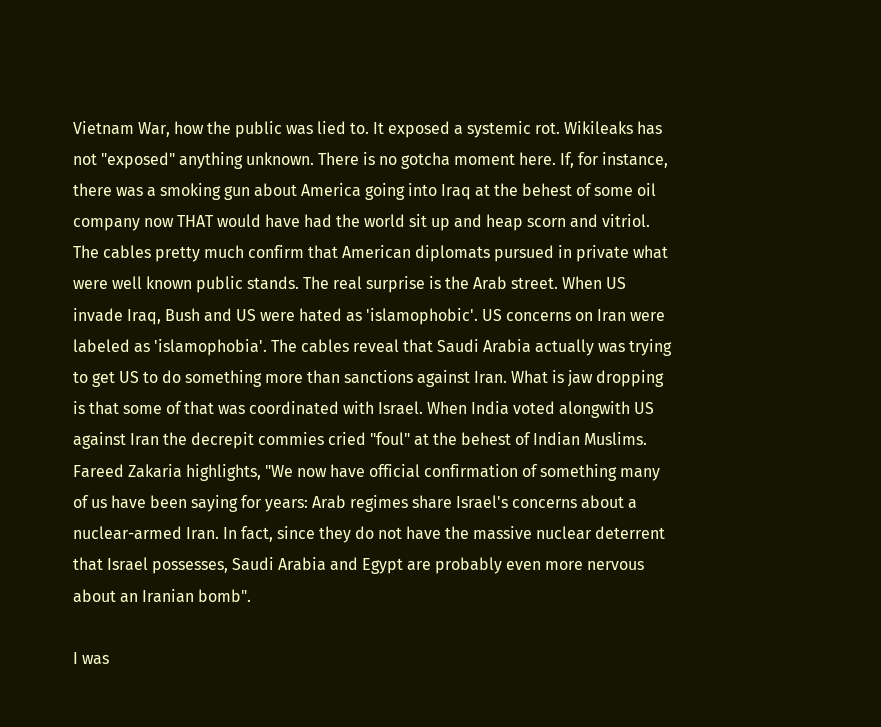Vietnam War, how the public was lied to. It exposed a systemic rot. Wikileaks has not "exposed" anything unknown. There is no gotcha moment here. If, for instance, there was a smoking gun about America going into Iraq at the behest of some oil company now THAT would have had the world sit up and heap scorn and vitriol.
The cables pretty much confirm that American diplomats pursued in private what were well known public stands. The real surprise is the Arab street. When US invade Iraq, Bush and US were hated as 'islamophobic'. US concerns on Iran were labeled as 'islamophobia'. The cables reveal that Saudi Arabia actually was trying to get US to do something more than sanctions against Iran. What is jaw dropping is that some of that was coordinated with Israel. When India voted alongwith US against Iran the decrepit commies cried "foul" at the behest of Indian Muslims. Fareed Zakaria highlights, "We now have official confirmation of something many of us have been saying for years: Arab regimes share Israel's concerns about a nuclear-armed Iran. In fact, since they do not have the massive nuclear deterrent that Israel possesses, Saudi Arabia and Egypt are probably even more nervous about an Iranian bomb".

I was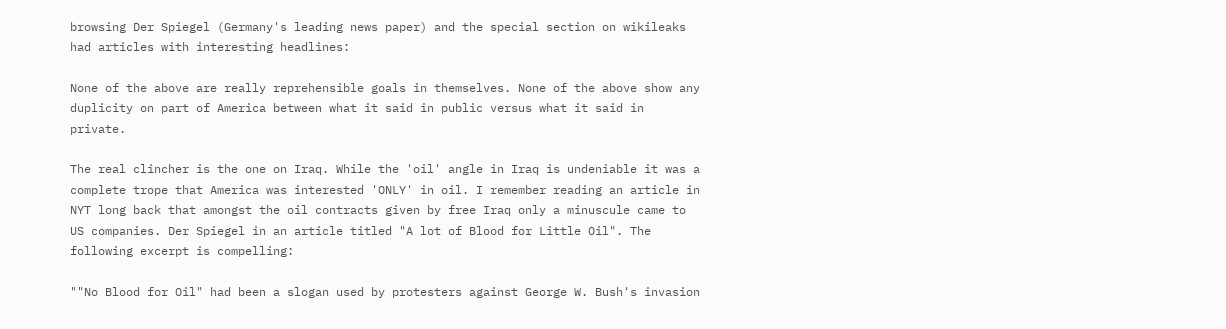browsing Der Spiegel (Germany's leading news paper) and the special section on wikileaks had articles with interesting headlines:

None of the above are really reprehensible goals in themselves. None of the above show any duplicity on part of America between what it said in public versus what it said in private.

The real clincher is the one on Iraq. While the 'oil' angle in Iraq is undeniable it was a complete trope that America was interested 'ONLY' in oil. I remember reading an article in NYT long back that amongst the oil contracts given by free Iraq only a minuscule came to US companies. Der Spiegel in an article titled "A lot of Blood for Little Oil". The following excerpt is compelling:

""No Blood for Oil" had been a slogan used by protesters against George W. Bush's invasion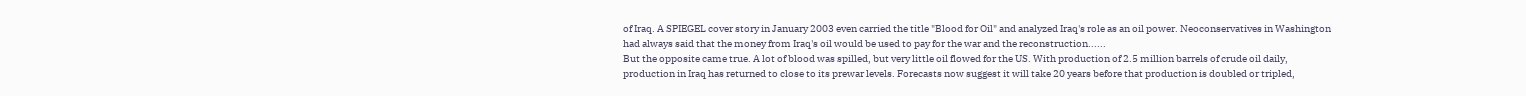of Iraq. A SPIEGEL cover story in January 2003 even carried the title "Blood for Oil" and analyzed Iraq's role as an oil power. Neoconservatives in Washington had always said that the money from Iraq's oil would be used to pay for the war and the reconstruction......
But the opposite came true. A lot of blood was spilled, but very little oil flowed for the US. With production of 2.5 million barrels of crude oil daily, production in Iraq has returned to close to its prewar levels. Forecasts now suggest it will take 20 years before that production is doubled or tripled,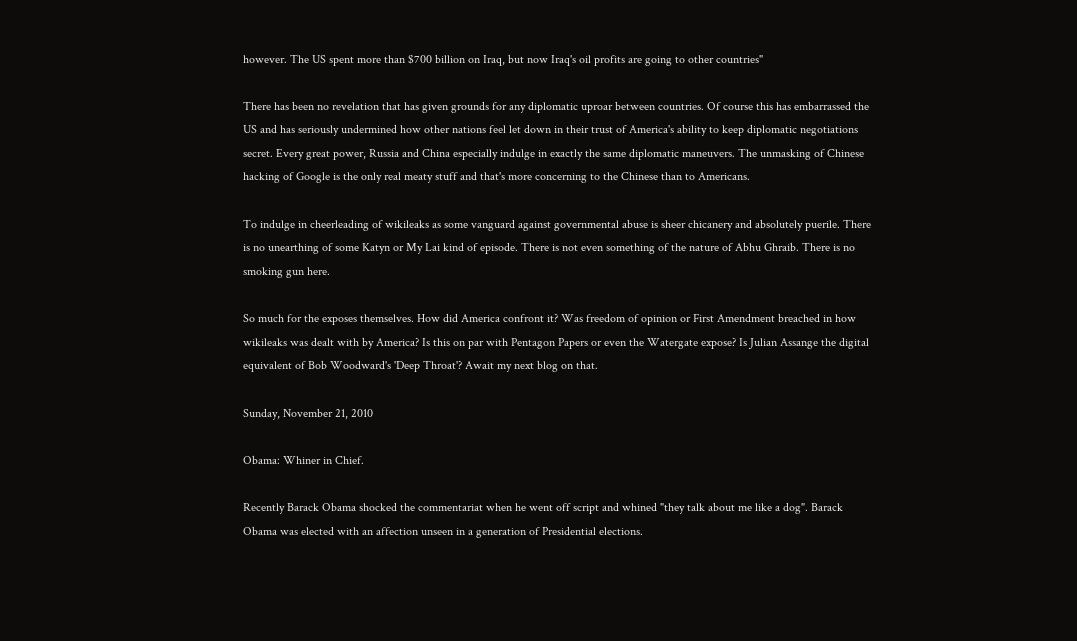however. The US spent more than $700 billion on Iraq, but now Iraq's oil profits are going to other countries"

There has been no revelation that has given grounds for any diplomatic uproar between countries. Of course this has embarrassed the US and has seriously undermined how other nations feel let down in their trust of America's ability to keep diplomatic negotiations secret. Every great power, Russia and China especially indulge in exactly the same diplomatic maneuvers. The unmasking of Chinese hacking of Google is the only real meaty stuff and that's more concerning to the Chinese than to Americans.

To indulge in cheerleading of wikileaks as some vanguard against governmental abuse is sheer chicanery and absolutely puerile. There is no unearthing of some Katyn or My Lai kind of episode. There is not even something of the nature of Abhu Ghraib. There is no smoking gun here.

So much for the exposes themselves. How did America confront it? Was freedom of opinion or First Amendment breached in how wikileaks was dealt with by America? Is this on par with Pentagon Papers or even the Watergate expose? Is Julian Assange the digital equivalent of Bob Woodward's 'Deep Throat'? Await my next blog on that.

Sunday, November 21, 2010

Obama: Whiner in Chief.

Recently Barack Obama shocked the commentariat when he went off script and whined "they talk about me like a dog". Barack Obama was elected with an affection unseen in a generation of Presidential elections.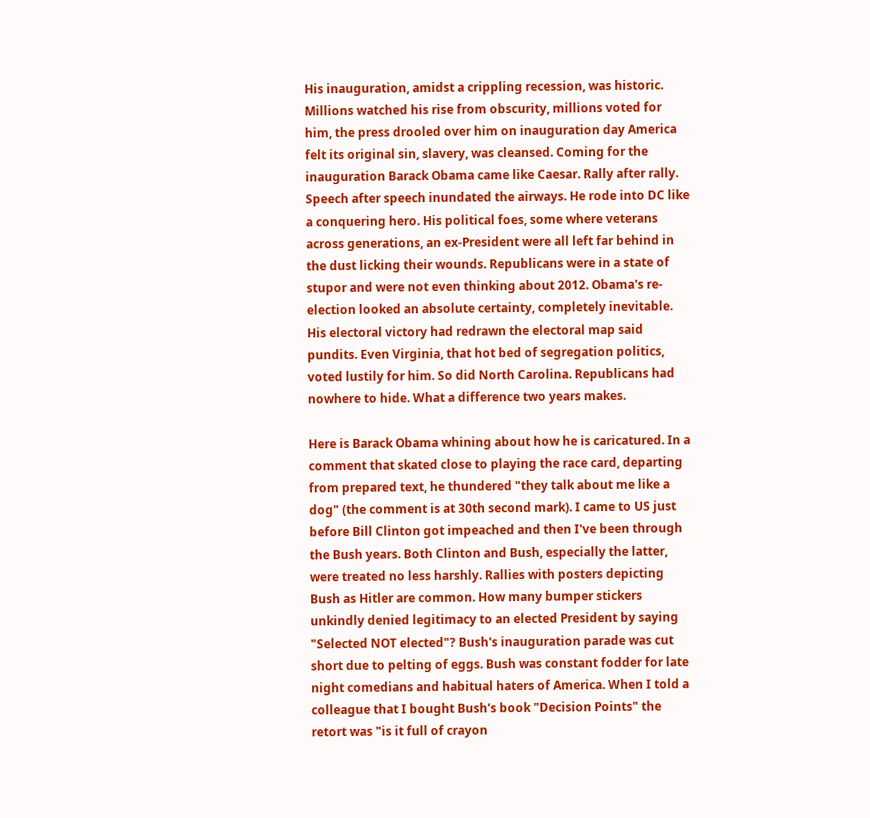His inauguration, amidst a crippling recession, was historic. Millions watched his rise from obscurity, millions voted for him, the press drooled over him on inauguration day America felt its original sin, slavery, was cleansed. Coming for the inauguration Barack Obama came like Caesar. Rally after rally. Speech after speech inundated the airways. He rode into DC like a conquering hero. His political foes, some where veterans across generations, an ex-President were all left far behind in the dust licking their wounds. Republicans were in a state of stupor and were not even thinking about 2012. Obama's re-election looked an absolute certainty, completely inevitable. His electoral victory had redrawn the electoral map said pundits. Even Virginia, that hot bed of segregation politics, voted lustily for him. So did North Carolina. Republicans had nowhere to hide. What a difference two years makes.

Here is Barack Obama whining about how he is caricatured. In a comment that skated close to playing the race card, departing from prepared text, he thundered "they talk about me like a dog" (the comment is at 30th second mark). I came to US just before Bill Clinton got impeached and then I've been through the Bush years. Both Clinton and Bush, especially the latter, were treated no less harshly. Rallies with posters depicting Bush as Hitler are common. How many bumper stickers unkindly denied legitimacy to an elected President by saying "Selected NOT elected"? Bush's inauguration parade was cut short due to pelting of eggs. Bush was constant fodder for late night comedians and habitual haters of America. When I told a colleague that I bought Bush's book "Decision Points" the retort was "is it full of crayon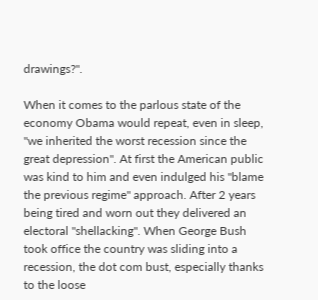drawings?".

When it comes to the parlous state of the economy Obama would repeat, even in sleep, "we inherited the worst recession since the great depression". At first the American public was kind to him and even indulged his "blame the previous regime" approach. After 2 years being tired and worn out they delivered an electoral "shellacking". When George Bush took office the country was sliding into a recession, the dot com bust, especially thanks to the loose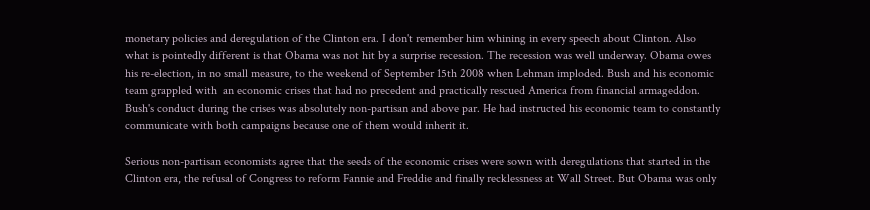monetary policies and deregulation of the Clinton era. I don't remember him whining in every speech about Clinton. Also what is pointedly different is that Obama was not hit by a surprise recession. The recession was well underway. Obama owes his re-election, in no small measure, to the weekend of September 15th 2008 when Lehman imploded. Bush and his economic team grappled with  an economic crises that had no precedent and practically rescued America from financial armageddon. Bush's conduct during the crises was absolutely non-partisan and above par. He had instructed his economic team to constantly communicate with both campaigns because one of them would inherit it.

Serious non-partisan economists agree that the seeds of the economic crises were sown with deregulations that started in the Clinton era, the refusal of Congress to reform Fannie and Freddie and finally recklessness at Wall Street. But Obama was only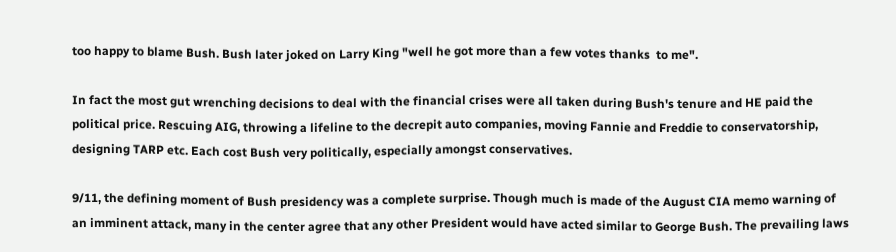too happy to blame Bush. Bush later joked on Larry King "well he got more than a few votes thanks  to me".

In fact the most gut wrenching decisions to deal with the financial crises were all taken during Bush's tenure and HE paid the political price. Rescuing AIG, throwing a lifeline to the decrepit auto companies, moving Fannie and Freddie to conservatorship, designing TARP etc. Each cost Bush very politically, especially amongst conservatives.

9/11, the defining moment of Bush presidency was a complete surprise. Though much is made of the August CIA memo warning of an imminent attack, many in the center agree that any other President would have acted similar to George Bush. The prevailing laws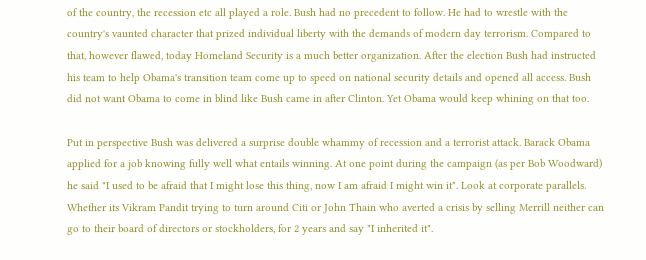of the country, the recession etc all played a role. Bush had no precedent to follow. He had to wrestle with the country's vaunted character that prized individual liberty with the demands of modern day terrorism. Compared to that, however flawed, today Homeland Security is a much better organization. After the election Bush had instructed his team to help Obama's transition team come up to speed on national security details and opened all access. Bush did not want Obama to come in blind like Bush came in after Clinton. Yet Obama would keep whining on that too.

Put in perspective Bush was delivered a surprise double whammy of recession and a terrorist attack. Barack Obama applied for a job knowing fully well what entails winning. At one point during the campaign (as per Bob Woodward) he said "I used to be afraid that I might lose this thing, now I am afraid I might win it". Look at corporate parallels. Whether its Vikram Pandit trying to turn around Citi or John Thain who averted a crisis by selling Merrill neither can go to their board of directors or stockholders, for 2 years and say "I inherited it".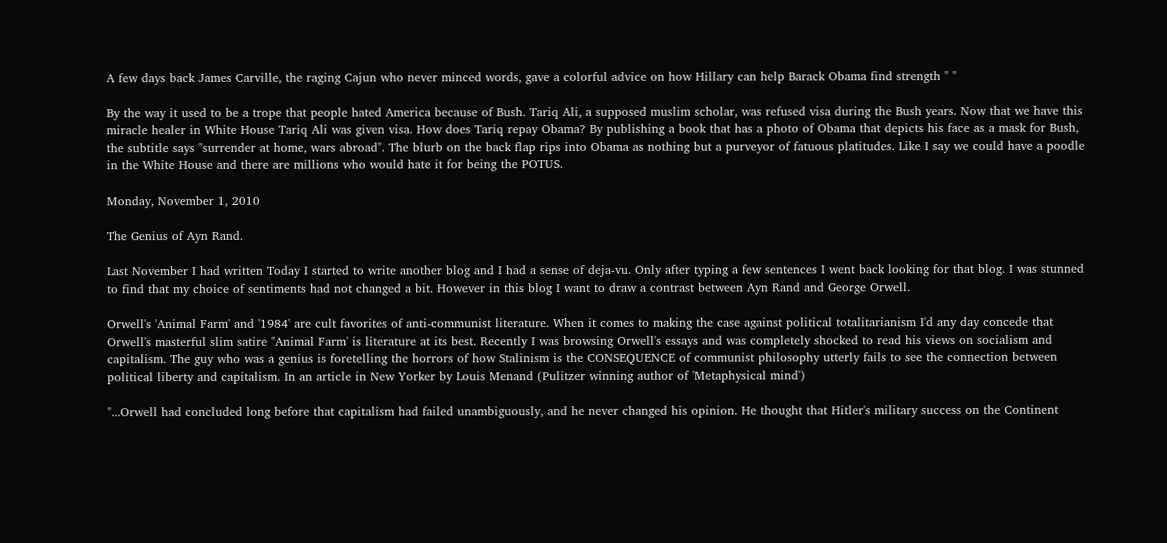A few days back James Carville, the raging Cajun who never minced words, gave a colorful advice on how Hillary can help Barack Obama find strength " "

By the way it used to be a trope that people hated America because of Bush. Tariq Ali, a supposed muslim scholar, was refused visa during the Bush years. Now that we have this miracle healer in White House Tariq Ali was given visa. How does Tariq repay Obama? By publishing a book that has a photo of Obama that depicts his face as a mask for Bush, the subtitle says "surrender at home, wars abroad". The blurb on the back flap rips into Obama as nothing but a purveyor of fatuous platitudes. Like I say we could have a poodle in the White House and there are millions who would hate it for being the POTUS.

Monday, November 1, 2010

The Genius of Ayn Rand.

Last November I had written Today I started to write another blog and I had a sense of deja-vu. Only after typing a few sentences I went back looking for that blog. I was stunned to find that my choice of sentiments had not changed a bit. However in this blog I want to draw a contrast between Ayn Rand and George Orwell.

Orwell's 'Animal Farm' and '1984' are cult favorites of anti-communist literature. When it comes to making the case against political totalitarianism I'd any day concede that Orwell's masterful slim satire "Animal Farm' is literature at its best. Recently I was browsing Orwell's essays and was completely shocked to read his views on socialism and capitalism. The guy who was a genius is foretelling the horrors of how Stalinism is the CONSEQUENCE of communist philosophy utterly fails to see the connection between political liberty and capitalism. In an article in New Yorker by Louis Menand (Pulitzer winning author of 'Metaphysical mind')

"...Orwell had concluded long before that capitalism had failed unambiguously, and he never changed his opinion. He thought that Hitler's military success on the Continent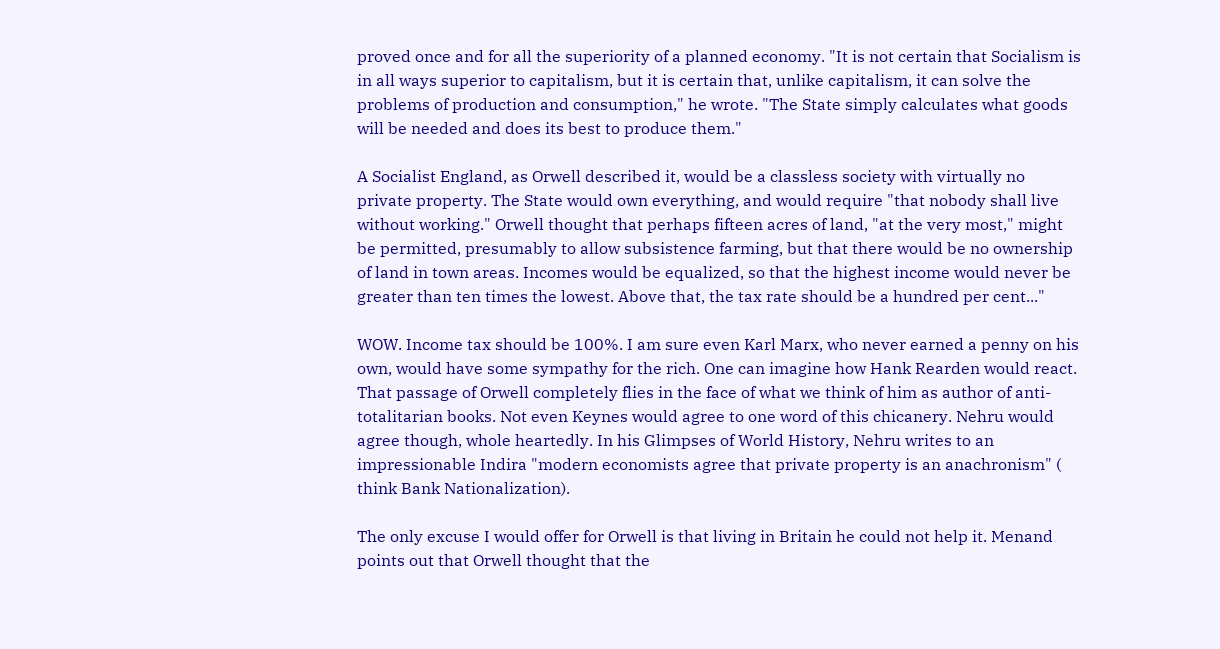proved once and for all the superiority of a planned economy. "It is not certain that Socialism is in all ways superior to capitalism, but it is certain that, unlike capitalism, it can solve the problems of production and consumption," he wrote. "The State simply calculates what goods will be needed and does its best to produce them."

A Socialist England, as Orwell described it, would be a classless society with virtually no private property. The State would own everything, and would require "that nobody shall live without working." Orwell thought that perhaps fifteen acres of land, "at the very most," might be permitted, presumably to allow subsistence farming, but that there would be no ownership of land in town areas. Incomes would be equalized, so that the highest income would never be greater than ten times the lowest. Above that, the tax rate should be a hundred per cent..."

WOW. Income tax should be 100%. I am sure even Karl Marx, who never earned a penny on his own, would have some sympathy for the rich. One can imagine how Hank Rearden would react. That passage of Orwell completely flies in the face of what we think of him as author of anti-totalitarian books. Not even Keynes would agree to one word of this chicanery. Nehru would agree though, whole heartedly. In his Glimpses of World History, Nehru writes to an impressionable Indira "modern economists agree that private property is an anachronism" ( think Bank Nationalization).

The only excuse I would offer for Orwell is that living in Britain he could not help it. Menand points out that Orwell thought that the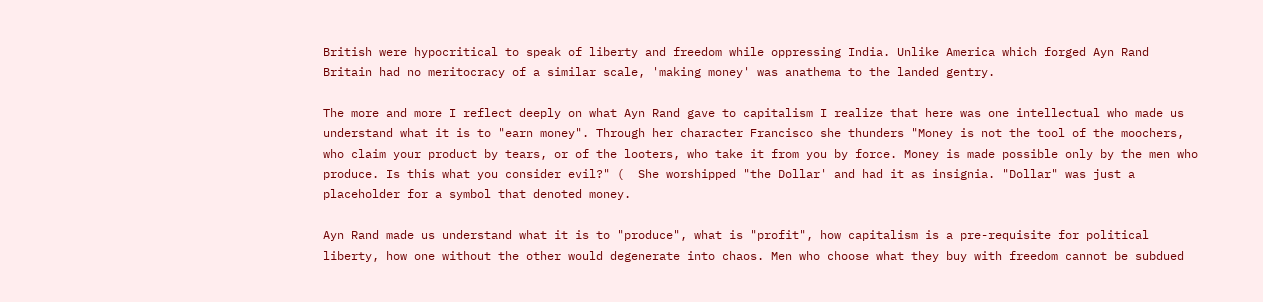British were hypocritical to speak of liberty and freedom while oppressing India. Unlike America which forged Ayn Rand Britain had no meritocracy of a similar scale, 'making money' was anathema to the landed gentry.

The more and more I reflect deeply on what Ayn Rand gave to capitalism I realize that here was one intellectual who made us understand what it is to "earn money". Through her character Francisco she thunders "Money is not the tool of the moochers, who claim your product by tears, or of the looters, who take it from you by force. Money is made possible only by the men who produce. Is this what you consider evil?" (  She worshipped "the Dollar' and had it as insignia. "Dollar" was just a placeholder for a symbol that denoted money.

Ayn Rand made us understand what it is to "produce", what is "profit", how capitalism is a pre-requisite for political liberty, how one without the other would degenerate into chaos. Men who choose what they buy with freedom cannot be subdued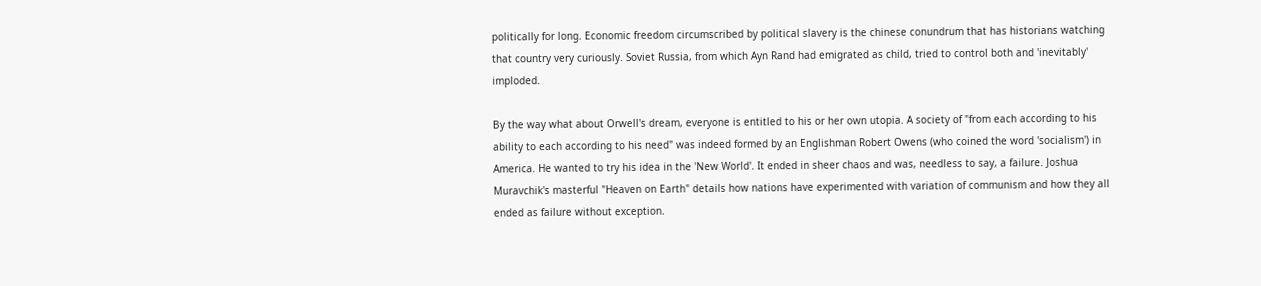politically for long. Economic freedom circumscribed by political slavery is the chinese conundrum that has historians watching that country very curiously. Soviet Russia, from which Ayn Rand had emigrated as child, tried to control both and 'inevitably' imploded.

By the way what about Orwell's dream, everyone is entitled to his or her own utopia. A society of "from each according to his ability to each according to his need" was indeed formed by an Englishman Robert Owens (who coined the word 'socialism') in America. He wanted to try his idea in the 'New World'. It ended in sheer chaos and was, needless to say, a failure. Joshua Muravchik's masterful "Heaven on Earth" details how nations have experimented with variation of communism and how they all ended as failure without exception.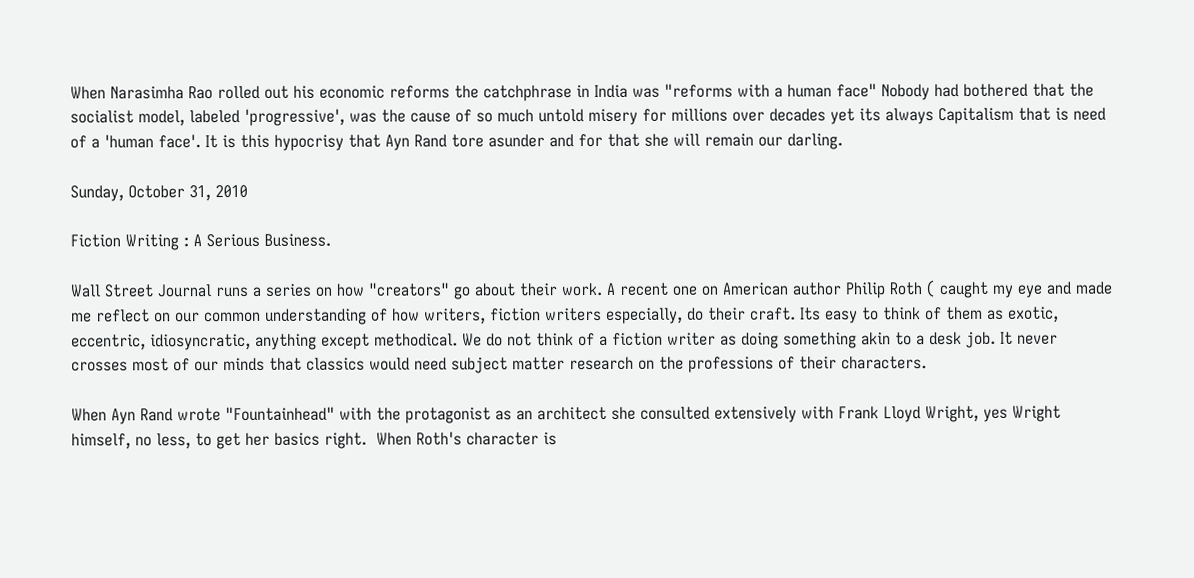When Narasimha Rao rolled out his economic reforms the catchphrase in India was "reforms with a human face" Nobody had bothered that the socialist model, labeled 'progressive', was the cause of so much untold misery for millions over decades yet its always Capitalism that is need of a 'human face'. It is this hypocrisy that Ayn Rand tore asunder and for that she will remain our darling.

Sunday, October 31, 2010

Fiction Writing : A Serious Business.

Wall Street Journal runs a series on how "creators" go about their work. A recent one on American author Philip Roth ( caught my eye and made me reflect on our common understanding of how writers, fiction writers especially, do their craft. Its easy to think of them as exotic, eccentric, idiosyncratic, anything except methodical. We do not think of a fiction writer as doing something akin to a desk job. It never crosses most of our minds that classics would need subject matter research on the professions of their characters.

When Ayn Rand wrote "Fountainhead" with the protagonist as an architect she consulted extensively with Frank Lloyd Wright, yes Wright himself, no less, to get her basics right.  When Roth's character is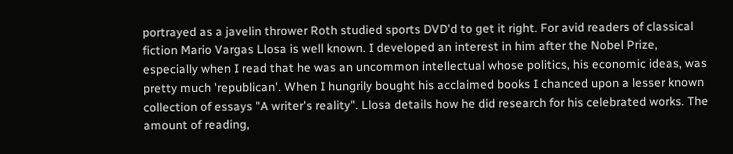portrayed as a javelin thrower Roth studied sports DVD'd to get it right. For avid readers of classical fiction Mario Vargas Llosa is well known. I developed an interest in him after the Nobel Prize, especially when I read that he was an uncommon intellectual whose politics, his economic ideas, was pretty much 'republican'. When I hungrily bought his acclaimed books I chanced upon a lesser known collection of essays "A writer's reality". Llosa details how he did research for his celebrated works. The amount of reading,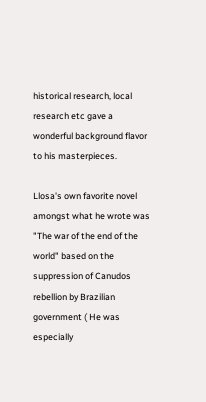historical research, local research etc gave a wonderful background flavor to his masterpieces.

Llosa's own favorite novel amongst what he wrote was "The war of the end of the world" based on the suppression of Canudos rebellion by Brazilian government ( He was especially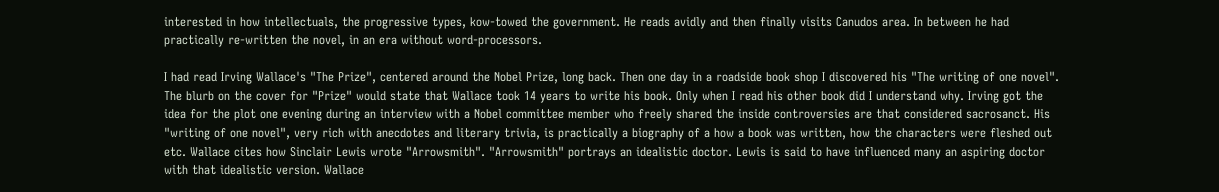interested in how intellectuals, the progressive types, kow-towed the government. He reads avidly and then finally visits Canudos area. In between he had practically re-written the novel, in an era without word-processors.

I had read Irving Wallace's "The Prize", centered around the Nobel Prize, long back. Then one day in a roadside book shop I discovered his "The writing of one novel". The blurb on the cover for "Prize" would state that Wallace took 14 years to write his book. Only when I read his other book did I understand why. Irving got the idea for the plot one evening during an interview with a Nobel committee member who freely shared the inside controversies are that considered sacrosanct. His "writing of one novel", very rich with anecdotes and literary trivia, is practically a biography of a how a book was written, how the characters were fleshed out etc. Wallace cites how Sinclair Lewis wrote "Arrowsmith". "Arrowsmith" portrays an idealistic doctor. Lewis is said to have influenced many an aspiring doctor with that idealistic version. Wallace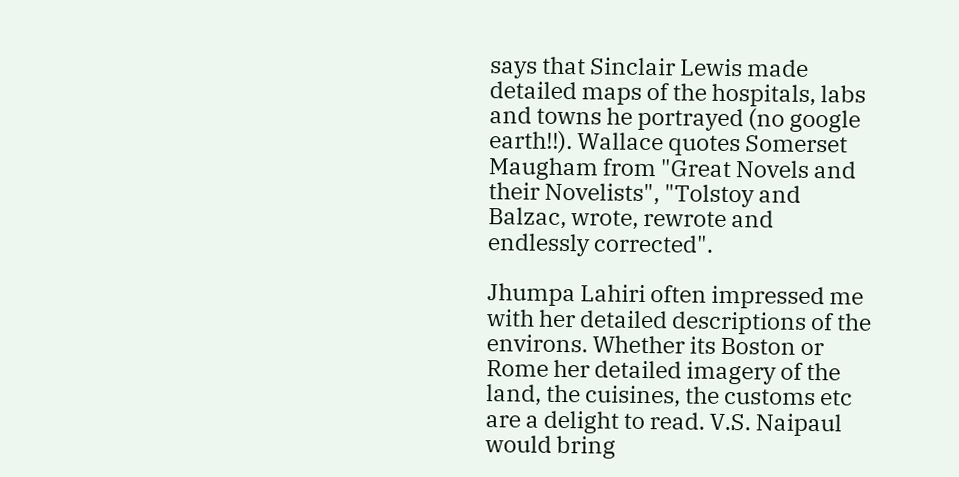says that Sinclair Lewis made detailed maps of the hospitals, labs and towns he portrayed (no google earth!!). Wallace quotes Somerset Maugham from "Great Novels and their Novelists", "Tolstoy and Balzac, wrote, rewrote and endlessly corrected".

Jhumpa Lahiri often impressed me with her detailed descriptions of the environs. Whether its Boston or Rome her detailed imagery of the land, the cuisines, the customs etc are a delight to read. V.S. Naipaul would bring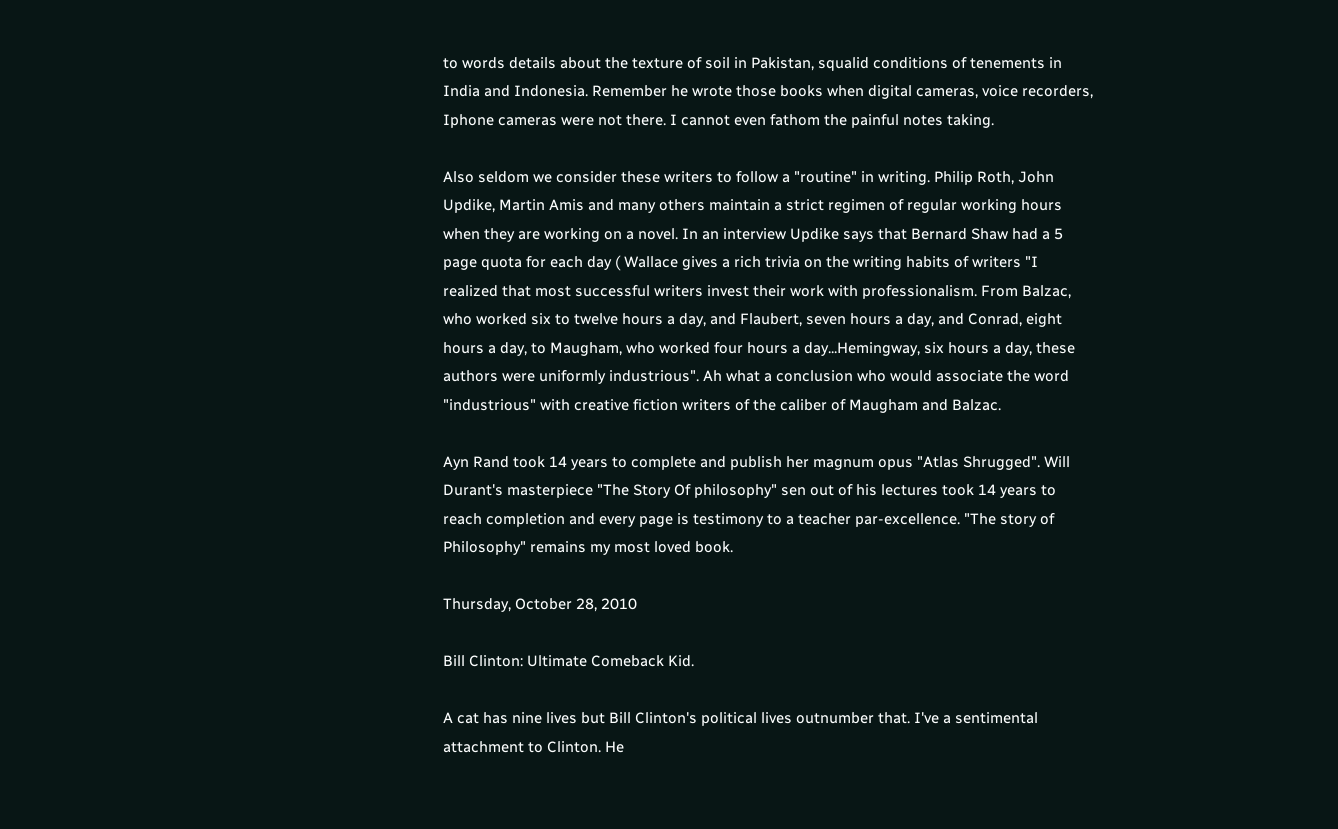to words details about the texture of soil in Pakistan, squalid conditions of tenements in India and Indonesia. Remember he wrote those books when digital cameras, voice recorders, Iphone cameras were not there. I cannot even fathom the painful notes taking.

Also seldom we consider these writers to follow a "routine" in writing. Philip Roth, John Updike, Martin Amis and many others maintain a strict regimen of regular working hours when they are working on a novel. In an interview Updike says that Bernard Shaw had a 5 page quota for each day ( Wallace gives a rich trivia on the writing habits of writers "I realized that most successful writers invest their work with professionalism. From Balzac, who worked six to twelve hours a day, and Flaubert, seven hours a day, and Conrad, eight hours a day, to Maugham, who worked four hours a day...Hemingway, six hours a day, these authors were uniformly industrious". Ah what a conclusion who would associate the word "industrious" with creative fiction writers of the caliber of Maugham and Balzac.

Ayn Rand took 14 years to complete and publish her magnum opus "Atlas Shrugged". Will Durant's masterpiece "The Story Of philosophy" sen out of his lectures took 14 years to reach completion and every page is testimony to a teacher par-excellence. "The story of Philosophy" remains my most loved book.

Thursday, October 28, 2010

Bill Clinton: Ultimate Comeback Kid.

A cat has nine lives but Bill Clinton's political lives outnumber that. I've a sentimental attachment to Clinton. He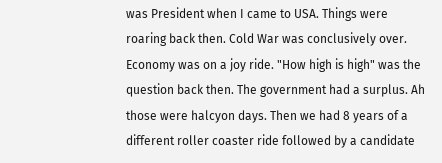was President when I came to USA. Things were roaring back then. Cold War was conclusively over. Economy was on a joy ride. "How high is high" was the question back then. The government had a surplus. Ah those were halcyon days. Then we had 8 years of a different roller coaster ride followed by a candidate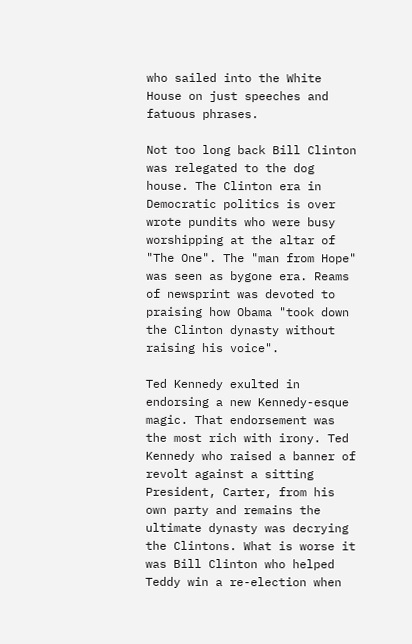who sailed into the White House on just speeches and fatuous phrases.

Not too long back Bill Clinton was relegated to the dog house. The Clinton era in Democratic politics is over wrote pundits who were busy worshipping at the altar of "The One". The "man from Hope" was seen as bygone era. Reams of newsprint was devoted to praising how Obama "took down the Clinton dynasty without raising his voice".

Ted Kennedy exulted in endorsing a new Kennedy-esque magic. That endorsement was the most rich with irony. Ted Kennedy who raised a banner of revolt against a sitting President, Carter, from his own party and remains the ultimate dynasty was decrying the Clintons. What is worse it was Bill Clinton who helped Teddy win a re-election when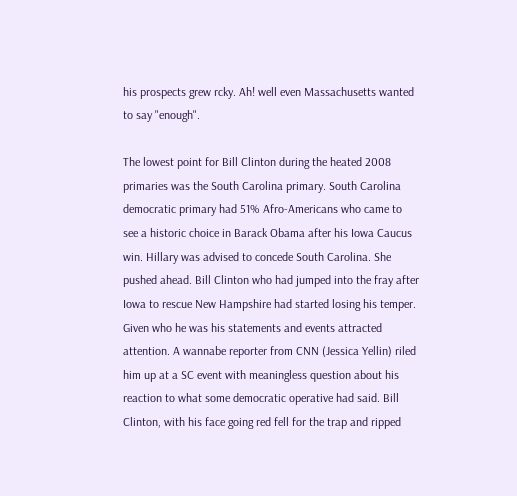his prospects grew rcky. Ah! well even Massachusetts wanted to say "enough".

The lowest point for Bill Clinton during the heated 2008 primaries was the South Carolina primary. South Carolina democratic primary had 51% Afro-Americans who came to see a historic choice in Barack Obama after his Iowa Caucus win. Hillary was advised to concede South Carolina. She pushed ahead. Bill Clinton who had jumped into the fray after Iowa to rescue New Hampshire had started losing his temper. Given who he was his statements and events attracted attention. A wannabe reporter from CNN (Jessica Yellin) riled him up at a SC event with meaningless question about his reaction to what some democratic operative had said. Bill Clinton, with his face going red fell for the trap and ripped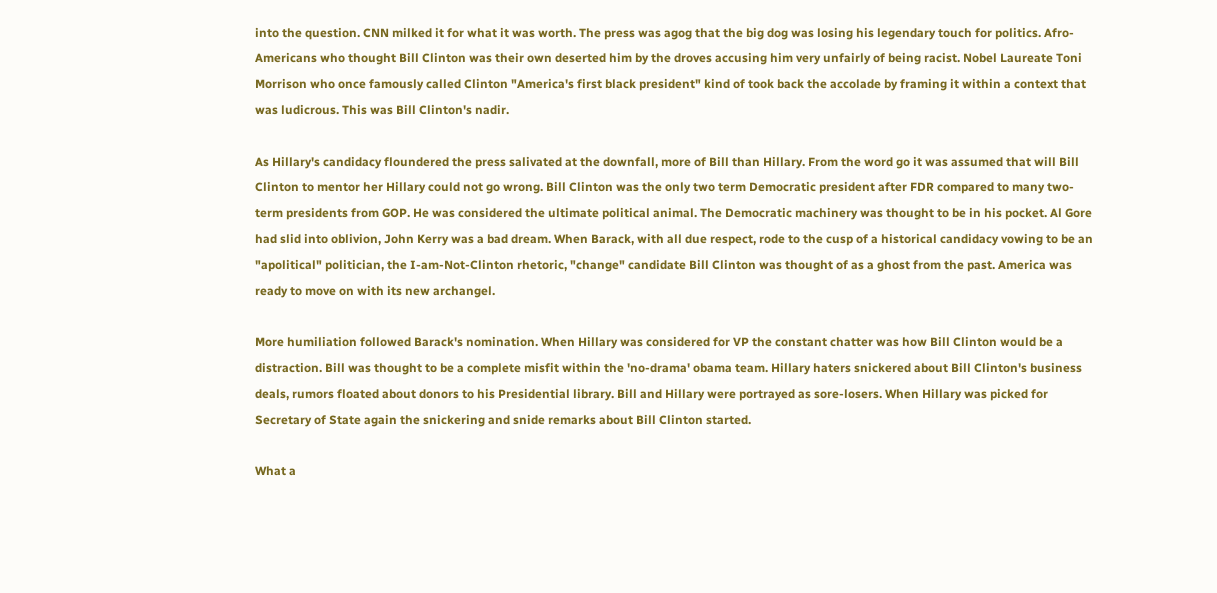into the question. CNN milked it for what it was worth. The press was agog that the big dog was losing his legendary touch for politics. Afro-Americans who thought Bill Clinton was their own deserted him by the droves accusing him very unfairly of being racist. Nobel Laureate Toni Morrison who once famously called Clinton "America's first black president" kind of took back the accolade by framing it within a context that was ludicrous. This was Bill Clinton's nadir.

As Hillary's candidacy floundered the press salivated at the downfall, more of Bill than Hillary. From the word go it was assumed that will Bill Clinton to mentor her Hillary could not go wrong. Bill Clinton was the only two term Democratic president after FDR compared to many two-term presidents from GOP. He was considered the ultimate political animal. The Democratic machinery was thought to be in his pocket. Al Gore had slid into oblivion, John Kerry was a bad dream. When Barack, with all due respect, rode to the cusp of a historical candidacy vowing to be an "apolitical" politician, the I-am-Not-Clinton rhetoric, "change" candidate Bill Clinton was thought of as a ghost from the past. America was ready to move on with its new archangel.

More humiliation followed Barack's nomination. When Hillary was considered for VP the constant chatter was how Bill Clinton would be a distraction. Bill was thought to be a complete misfit within the 'no-drama' obama team. Hillary haters snickered about Bill Clinton's business deals, rumors floated about donors to his Presidential library. Bill and Hillary were portrayed as sore-losers. When Hillary was picked for Secretary of State again the snickering and snide remarks about Bill Clinton started.

What a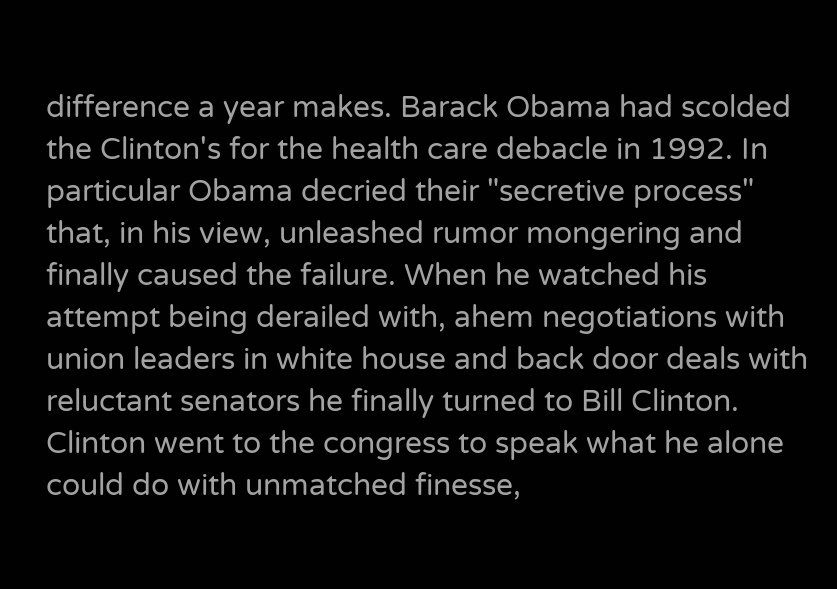difference a year makes. Barack Obama had scolded the Clinton's for the health care debacle in 1992. In particular Obama decried their "secretive process" that, in his view, unleashed rumor mongering and finally caused the failure. When he watched his attempt being derailed with, ahem negotiations with union leaders in white house and back door deals with reluctant senators he finally turned to Bill Clinton. Clinton went to the congress to speak what he alone could do with unmatched finesse,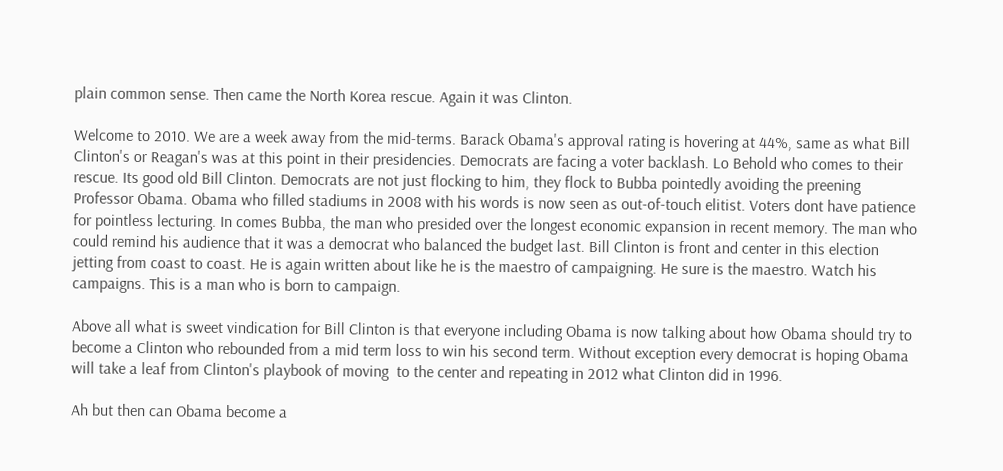plain common sense. Then came the North Korea rescue. Again it was Clinton.

Welcome to 2010. We are a week away from the mid-terms. Barack Obama's approval rating is hovering at 44%, same as what Bill Clinton's or Reagan's was at this point in their presidencies. Democrats are facing a voter backlash. Lo Behold who comes to their rescue. Its good old Bill Clinton. Democrats are not just flocking to him, they flock to Bubba pointedly avoiding the preening Professor Obama. Obama who filled stadiums in 2008 with his words is now seen as out-of-touch elitist. Voters dont have patience for pointless lecturing. In comes Bubba, the man who presided over the longest economic expansion in recent memory. The man who could remind his audience that it was a democrat who balanced the budget last. Bill Clinton is front and center in this election jetting from coast to coast. He is again written about like he is the maestro of campaigning. He sure is the maestro. Watch his campaigns. This is a man who is born to campaign.

Above all what is sweet vindication for Bill Clinton is that everyone including Obama is now talking about how Obama should try to become a Clinton who rebounded from a mid term loss to win his second term. Without exception every democrat is hoping Obama will take a leaf from Clinton's playbook of moving  to the center and repeating in 2012 what Clinton did in 1996.

Ah but then can Obama become a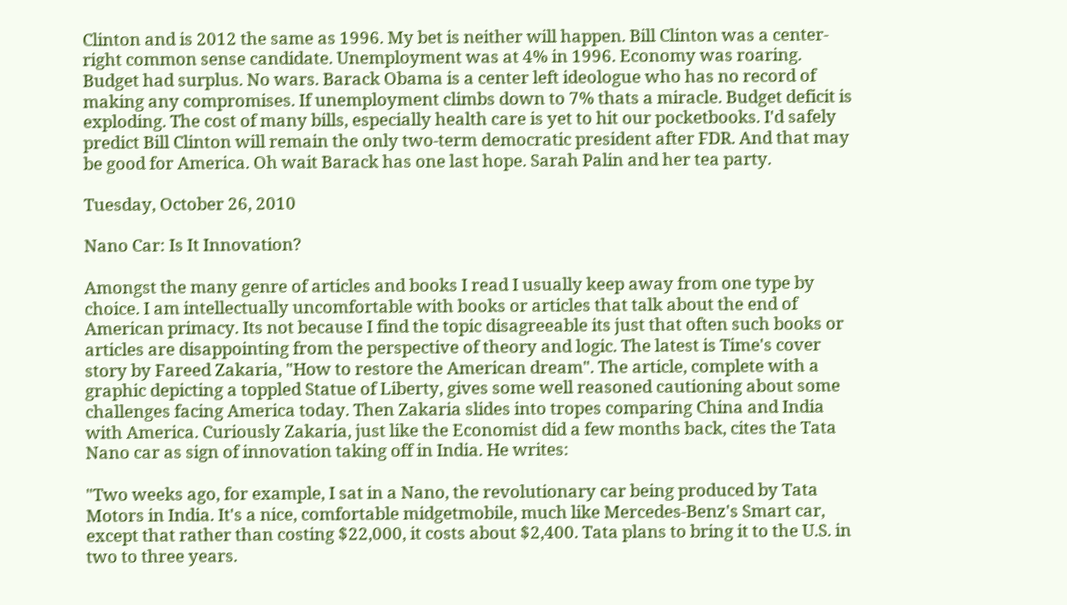Clinton and is 2012 the same as 1996. My bet is neither will happen. Bill Clinton was a center-right common sense candidate. Unemployment was at 4% in 1996. Economy was roaring. Budget had surplus. No wars. Barack Obama is a center left ideologue who has no record of making any compromises. If unemployment climbs down to 7% thats a miracle. Budget deficit is exploding. The cost of many bills, especially health care is yet to hit our pocketbooks. I'd safely predict Bill Clinton will remain the only two-term democratic president after FDR. And that may be good for America. Oh wait Barack has one last hope. Sarah Palin and her tea party.

Tuesday, October 26, 2010

Nano Car: Is It Innovation?

Amongst the many genre of articles and books I read I usually keep away from one type by choice. I am intellectually uncomfortable with books or articles that talk about the end of American primacy. Its not because I find the topic disagreeable its just that often such books or articles are disappointing from the perspective of theory and logic. The latest is Time's cover story by Fareed Zakaria, "How to restore the American dream". The article, complete with a graphic depicting a toppled Statue of Liberty, gives some well reasoned cautioning about some challenges facing America today. Then Zakaria slides into tropes comparing China and India with America. Curiously Zakaria, just like the Economist did a few months back, cites the Tata Nano car as sign of innovation taking off in India. He writes:

"Two weeks ago, for example, I sat in a Nano, the revolutionary car being produced by Tata Motors in India. It's a nice, comfortable midgetmobile, much like Mercedes-Benz's Smart car, except that rather than costing $22,000, it costs about $2,400. Tata plans to bring it to the U.S. in two to three years.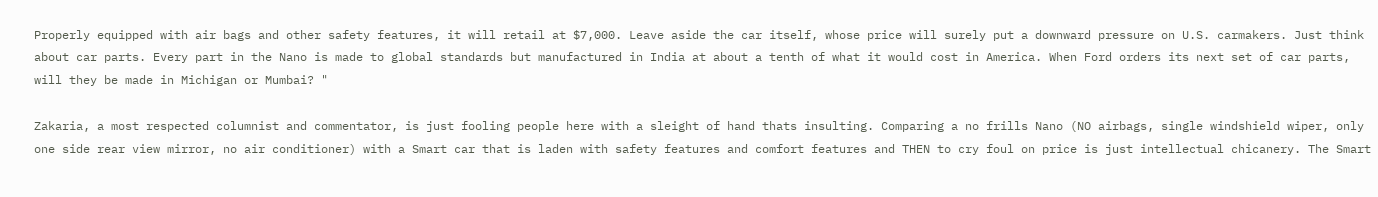Properly equipped with air bags and other safety features, it will retail at $7,000. Leave aside the car itself, whose price will surely put a downward pressure on U.S. carmakers. Just think about car parts. Every part in the Nano is made to global standards but manufactured in India at about a tenth of what it would cost in America. When Ford orders its next set of car parts, will they be made in Michigan or Mumbai? "

Zakaria, a most respected columnist and commentator, is just fooling people here with a sleight of hand thats insulting. Comparing a no frills Nano (NO airbags, single windshield wiper, only one side rear view mirror, no air conditioner) with a Smart car that is laden with safety features and comfort features and THEN to cry foul on price is just intellectual chicanery. The Smart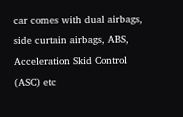car comes with dual airbags, side curtain airbags, ABS, Acceleration Skid Control (ASC) etc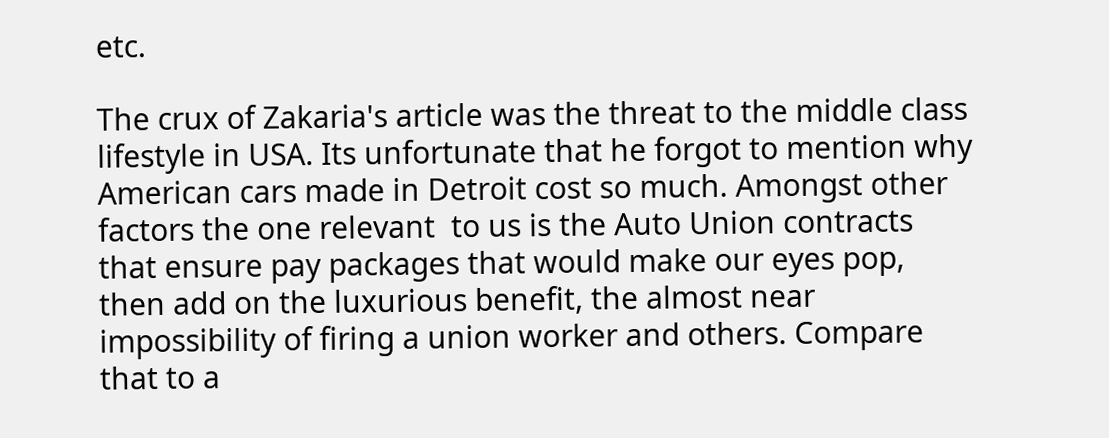etc.

The crux of Zakaria's article was the threat to the middle class lifestyle in USA. Its unfortunate that he forgot to mention why American cars made in Detroit cost so much. Amongst other factors the one relevant  to us is the Auto Union contracts that ensure pay packages that would make our eyes pop, then add on the luxurious benefit, the almost near impossibility of firing a union worker and others. Compare that to a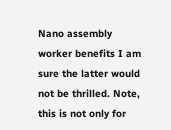Nano assembly worker benefits I am sure the latter would not be thrilled. Note, this is not only for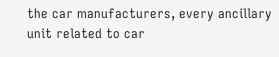the car manufacturers, every ancillary unit related to car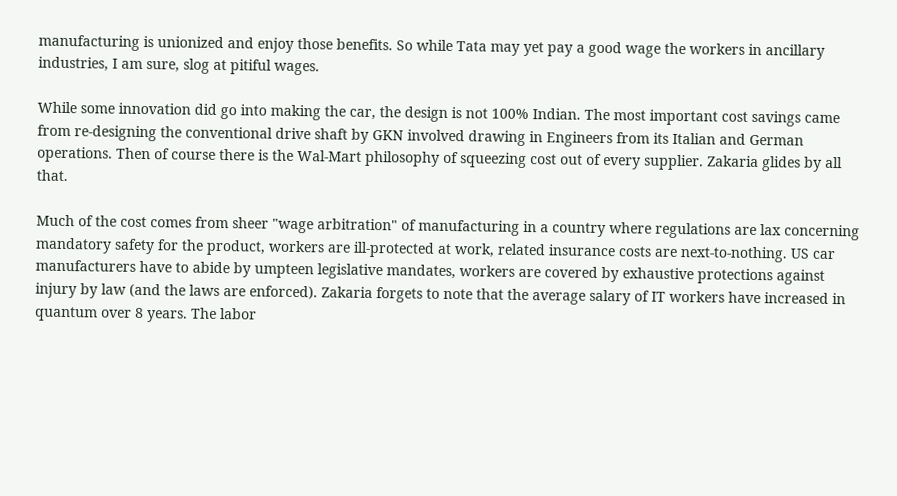manufacturing is unionized and enjoy those benefits. So while Tata may yet pay a good wage the workers in ancillary industries, I am sure, slog at pitiful wages.

While some innovation did go into making the car, the design is not 100% Indian. The most important cost savings came from re-designing the conventional drive shaft by GKN involved drawing in Engineers from its Italian and German operations. Then of course there is the Wal-Mart philosophy of squeezing cost out of every supplier. Zakaria glides by all that.

Much of the cost comes from sheer "wage arbitration" of manufacturing in a country where regulations are lax concerning mandatory safety for the product, workers are ill-protected at work, related insurance costs are next-to-nothing. US car manufacturers have to abide by umpteen legislative mandates, workers are covered by exhaustive protections against injury by law (and the laws are enforced). Zakaria forgets to note that the average salary of IT workers have increased in quantum over 8 years. The labor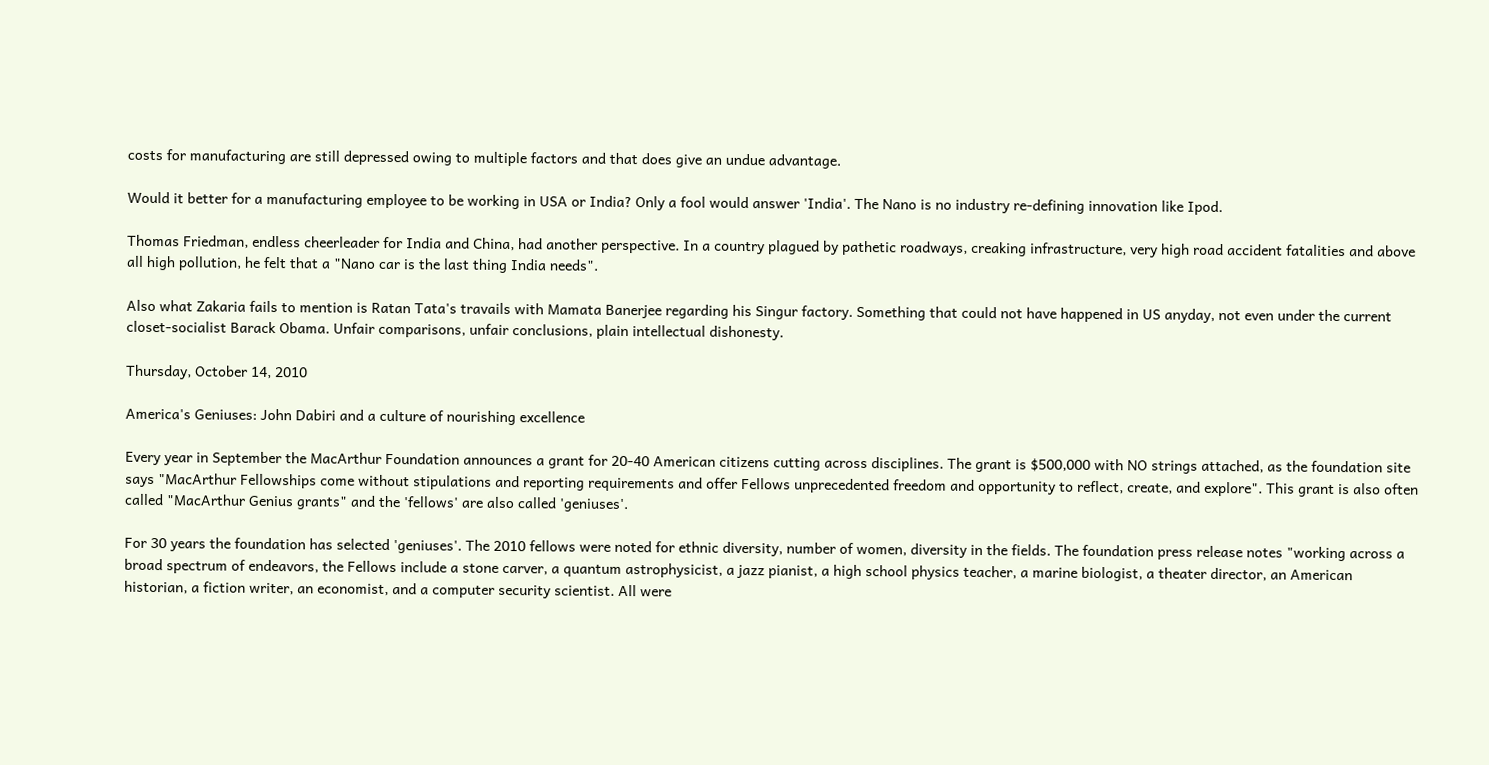costs for manufacturing are still depressed owing to multiple factors and that does give an undue advantage.

Would it better for a manufacturing employee to be working in USA or India? Only a fool would answer 'India'. The Nano is no industry re-defining innovation like Ipod.

Thomas Friedman, endless cheerleader for India and China, had another perspective. In a country plagued by pathetic roadways, creaking infrastructure, very high road accident fatalities and above all high pollution, he felt that a "Nano car is the last thing India needs".

Also what Zakaria fails to mention is Ratan Tata's travails with Mamata Banerjee regarding his Singur factory. Something that could not have happened in US anyday, not even under the current closet-socialist Barack Obama. Unfair comparisons, unfair conclusions, plain intellectual dishonesty.

Thursday, October 14, 2010

America's Geniuses: John Dabiri and a culture of nourishing excellence

Every year in September the MacArthur Foundation announces a grant for 20-40 American citizens cutting across disciplines. The grant is $500,000 with NO strings attached, as the foundation site says "MacArthur Fellowships come without stipulations and reporting requirements and offer Fellows unprecedented freedom and opportunity to reflect, create, and explore". This grant is also often called "MacArthur Genius grants" and the 'fellows' are also called 'geniuses'.

For 30 years the foundation has selected 'geniuses'. The 2010 fellows were noted for ethnic diversity, number of women, diversity in the fields. The foundation press release notes "working across a broad spectrum of endeavors, the Fellows include a stone carver, a quantum astrophysicist, a jazz pianist, a high school physics teacher, a marine biologist, a theater director, an American historian, a fiction writer, an economist, and a computer security scientist. All were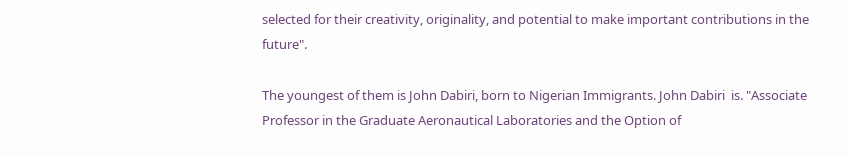selected for their creativity, originality, and potential to make important contributions in the future".

The youngest of them is John Dabiri, born to Nigerian Immigrants. John Dabiri  is. "Associate Professor in the Graduate Aeronautical Laboratories and the Option of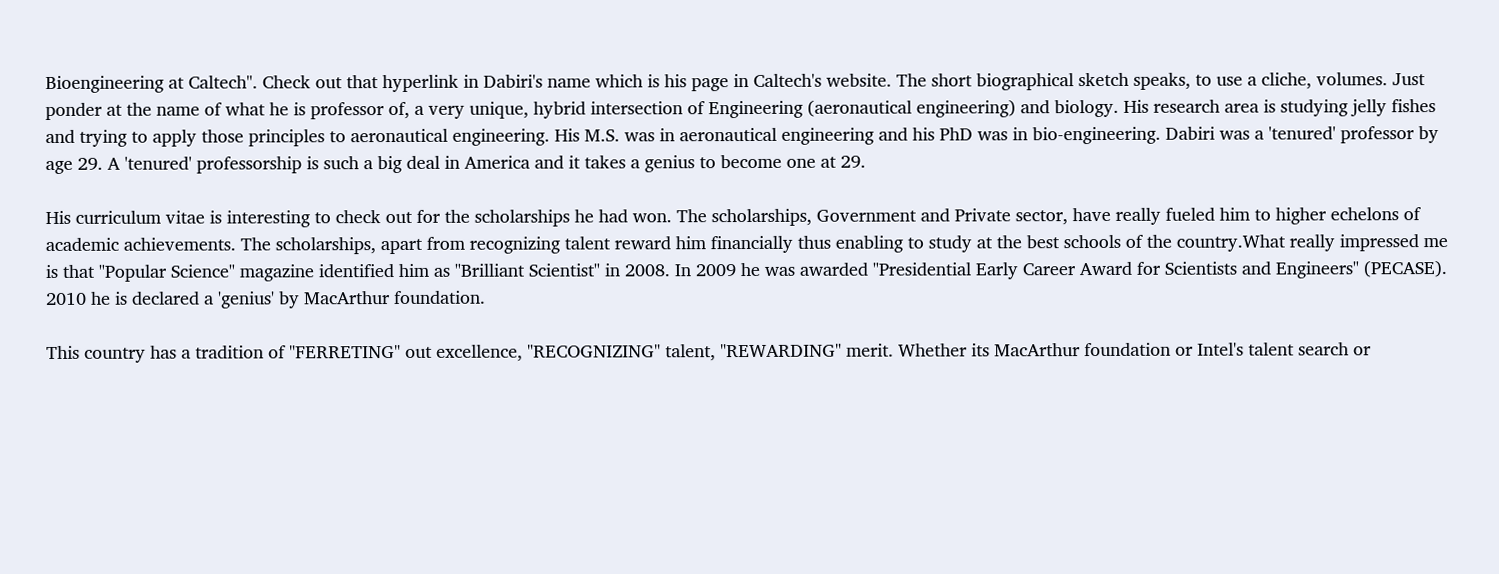Bioengineering at Caltech". Check out that hyperlink in Dabiri's name which is his page in Caltech's website. The short biographical sketch speaks, to use a cliche, volumes. Just ponder at the name of what he is professor of, a very unique, hybrid intersection of Engineering (aeronautical engineering) and biology. His research area is studying jelly fishes and trying to apply those principles to aeronautical engineering. His M.S. was in aeronautical engineering and his PhD was in bio-engineering. Dabiri was a 'tenured' professor by age 29. A 'tenured' professorship is such a big deal in America and it takes a genius to become one at 29.

His curriculum vitae is interesting to check out for the scholarships he had won. The scholarships, Government and Private sector, have really fueled him to higher echelons of academic achievements. The scholarships, apart from recognizing talent reward him financially thus enabling to study at the best schools of the country.What really impressed me is that "Popular Science" magazine identified him as "Brilliant Scientist" in 2008. In 2009 he was awarded "Presidential Early Career Award for Scientists and Engineers" (PECASE). 2010 he is declared a 'genius' by MacArthur foundation.

This country has a tradition of "FERRETING" out excellence, "RECOGNIZING" talent, "REWARDING" merit. Whether its MacArthur foundation or Intel's talent search or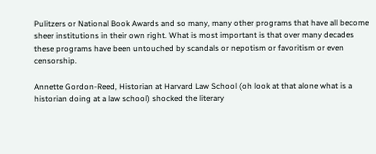Pulitzers or National Book Awards and so many, many other programs that have all become sheer institutions in their own right. What is most important is that over many decades these programs have been untouched by scandals or nepotism or favoritism or even censorship.

Annette Gordon-Reed, Historian at Harvard Law School (oh look at that alone what is a historian doing at a law school) shocked the literary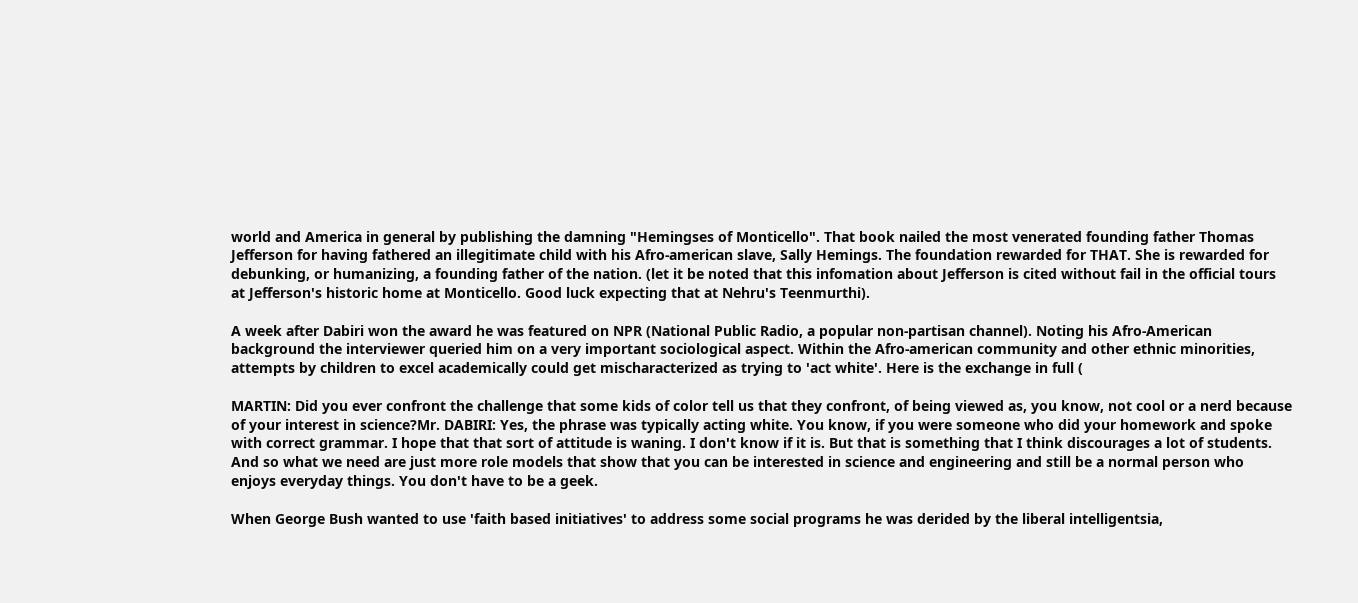world and America in general by publishing the damning "Hemingses of Monticello". That book nailed the most venerated founding father Thomas Jefferson for having fathered an illegitimate child with his Afro-american slave, Sally Hemings. The foundation rewarded for THAT. She is rewarded for debunking, or humanizing, a founding father of the nation. (let it be noted that this infomation about Jefferson is cited without fail in the official tours at Jefferson's historic home at Monticello. Good luck expecting that at Nehru's Teenmurthi).

A week after Dabiri won the award he was featured on NPR (National Public Radio, a popular non-partisan channel). Noting his Afro-American background the interviewer queried him on a very important sociological aspect. Within the Afro-american community and other ethnic minorities, attempts by children to excel academically could get mischaracterized as trying to 'act white'. Here is the exchange in full (

MARTIN: Did you ever confront the challenge that some kids of color tell us that they confront, of being viewed as, you know, not cool or a nerd because of your interest in science?Mr. DABIRI: Yes, the phrase was typically acting white. You know, if you were someone who did your homework and spoke with correct grammar. I hope that that sort of attitude is waning. I don't know if it is. But that is something that I think discourages a lot of students. And so what we need are just more role models that show that you can be interested in science and engineering and still be a normal person who enjoys everyday things. You don't have to be a geek.

When George Bush wanted to use 'faith based initiatives' to address some social programs he was derided by the liberal intelligentsia,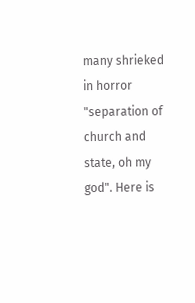many shrieked in horror "separation of church and state, oh my god". Here is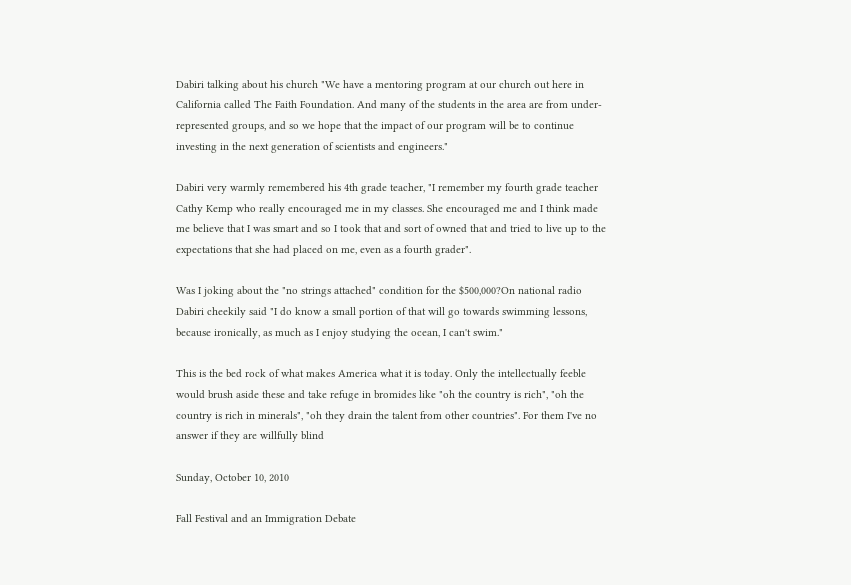Dabiri talking about his church "We have a mentoring program at our church out here in California called The Faith Foundation. And many of the students in the area are from under-represented groups, and so we hope that the impact of our program will be to continue investing in the next generation of scientists and engineers."

Dabiri very warmly remembered his 4th grade teacher, "I remember my fourth grade teacher Cathy Kemp who really encouraged me in my classes. She encouraged me and I think made me believe that I was smart and so I took that and sort of owned that and tried to live up to the expectations that she had placed on me, even as a fourth grader".

Was I joking about the "no strings attached" condition for the $500,000?On national radio Dabiri cheekily said "I do know a small portion of that will go towards swimming lessons, because ironically, as much as I enjoy studying the ocean, I can't swim."

This is the bed rock of what makes America what it is today. Only the intellectually feeble would brush aside these and take refuge in bromides like "oh the country is rich", "oh the country is rich in minerals", "oh they drain the talent from other countries". For them I've no answer if they are willfully blind

Sunday, October 10, 2010

Fall Festival and an Immigration Debate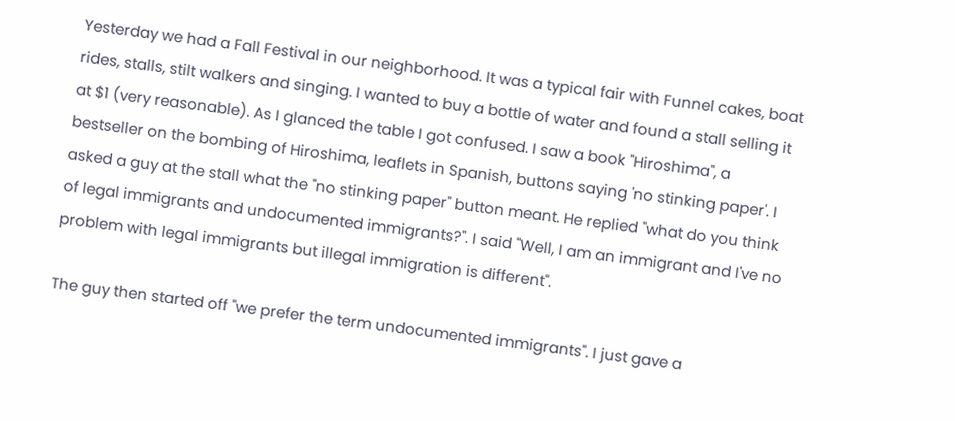Yesterday we had a Fall Festival in our neighborhood. It was a typical fair with Funnel cakes, boat rides, stalls, stilt walkers and singing. I wanted to buy a bottle of water and found a stall selling it at $1 (very reasonable). As I glanced the table I got confused. I saw a book "Hiroshima", a bestseller on the bombing of Hiroshima, leaflets in Spanish, buttons saying 'no stinking paper'. I asked a guy at the stall what the "no stinking paper" button meant. He replied "what do you think of legal immigrants and undocumented immigrants?". I said "Well, I am an immigrant and I've no problem with legal immigrants but illegal immigration is different".

The guy then started off "we prefer the term undocumented immigrants". I just gave a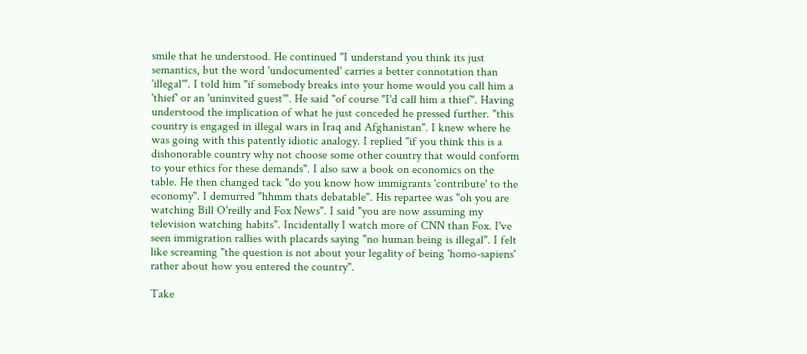smile that he understood. He continued "I understand you think its just semantics, but the word 'undocumented' carries a better connotation than 'illegal'". I told him "if somebody breaks into your home would you call him a 'thief' or an 'uninvited guest'". He said "of course "I'd call him a thief". Having understood the implication of what he just conceded he pressed further. "this country is engaged in illegal wars in Iraq and Afghanistan". I knew where he was going with this patently idiotic analogy. I replied "if you think this is a dishonorable country why not choose some other country that would conform to your ethics for these demands". I also saw a book on economics on the table. He then changed tack "do you know how immigrants 'contribute' to the economy". I demurred "hhmm thats debatable". His repartee was "oh you are watching Bill O'reilly and Fox News". I said "you are now assuming my television watching habits". Incidentally I watch more of CNN than Fox. I've seen immigration rallies with placards saying "no human being is illegal". I felt like screaming "the question is not about your legality of being 'homo-sapiens' rather about how you entered the country".

Take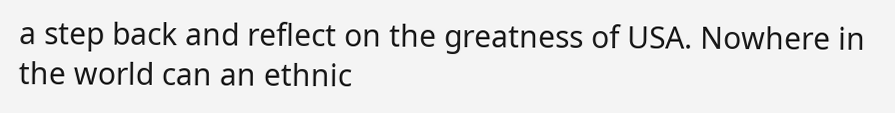a step back and reflect on the greatness of USA. Nowhere in the world can an ethnic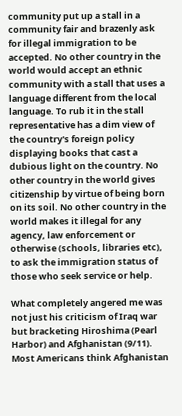community put up a stall in a community fair and brazenly ask for illegal immigration to be accepted. No other country in the world would accept an ethnic community with a stall that uses a language different from the local language. To rub it in the stall representative has a dim view of the country's foreign policy displaying books that cast a dubious light on the country. No other country in the world gives citizenship by virtue of being born on its soil. No other country in the world makes it illegal for any agency, law enforcement or otherwise (schools, libraries etc), to ask the immigration status of those who seek service or help.

What completely angered me was not just his criticism of Iraq war but bracketing Hiroshima (Pearl Harbor) and Afghanistan (9/11).  Most Americans think Afghanistan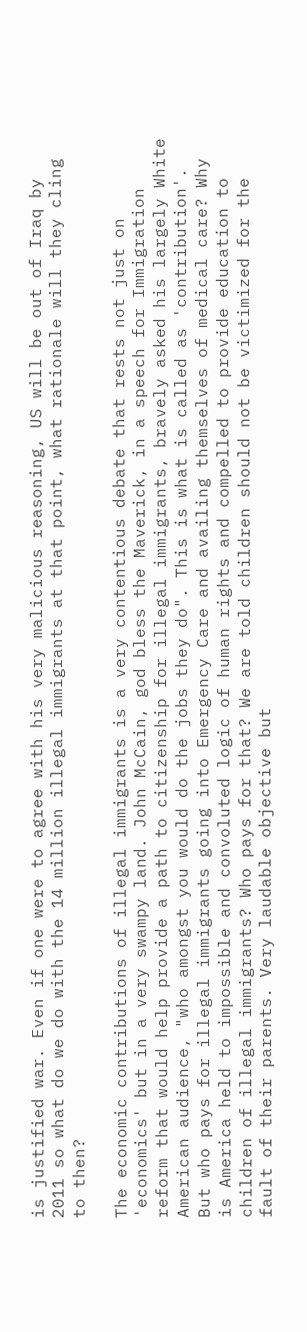is justified war. Even if one were to agree with his very malicious reasoning, US will be out of Iraq by 2011 so what do we do with the 14 million illegal immigrants at that point, what rationale will they cling to then?

The economic contributions of illegal immigrants is a very contentious debate that rests not just on 'economics' but in a very swampy land. John McCain, god bless the Maverick, in a speech for Immigration reform that would help provide a path to citizenship for illegal immigrants, bravely asked his largely White American audience, "who amongst you would do the jobs they do". This is what is called as 'contribution'. But who pays for illegal immigrants going into Emergency Care and availing themselves of medical care? Why is America held to impossible and convoluted logic of human rights and compelled to provide education to children of illegal immigrants? Who pays for that? We are told children should not be victimized for the fault of their parents. Very laudable objective but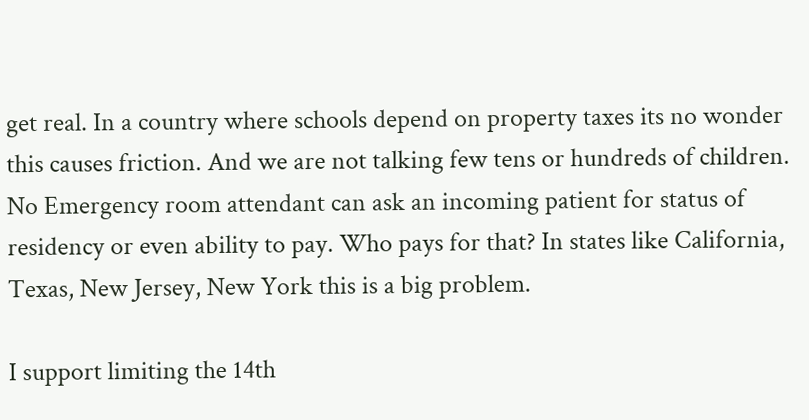get real. In a country where schools depend on property taxes its no wonder this causes friction. And we are not talking few tens or hundreds of children. No Emergency room attendant can ask an incoming patient for status of residency or even ability to pay. Who pays for that? In states like California, Texas, New Jersey, New York this is a big problem.

I support limiting the 14th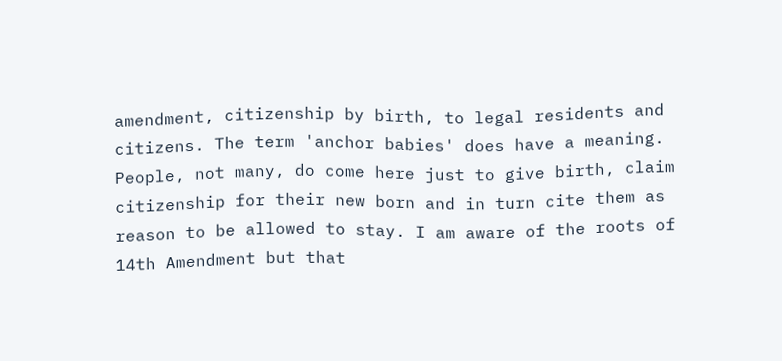amendment, citizenship by birth, to legal residents and citizens. The term 'anchor babies' does have a meaning. People, not many, do come here just to give birth, claim citizenship for their new born and in turn cite them as reason to be allowed to stay. I am aware of the roots of 14th Amendment but that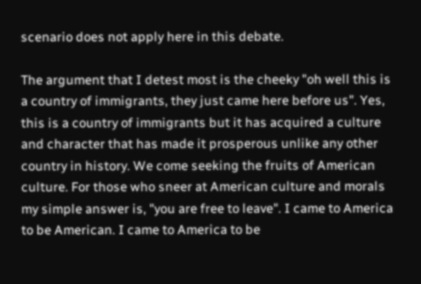scenario does not apply here in this debate.

The argument that I detest most is the cheeky "oh well this is a country of immigrants, they just came here before us". Yes, this is a country of immigrants but it has acquired a culture and character that has made it prosperous unlike any other country in history. We come seeking the fruits of American culture. For those who sneer at American culture and morals my simple answer is, "you are free to leave". I came to America to be American. I came to America to be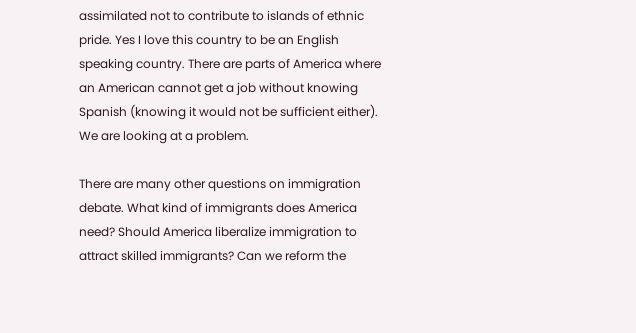assimilated not to contribute to islands of ethnic pride. Yes I love this country to be an English speaking country. There are parts of America where an American cannot get a job without knowing Spanish (knowing it would not be sufficient either). We are looking at a problem.

There are many other questions on immigration debate. What kind of immigrants does America need? Should America liberalize immigration to attract skilled immigrants? Can we reform the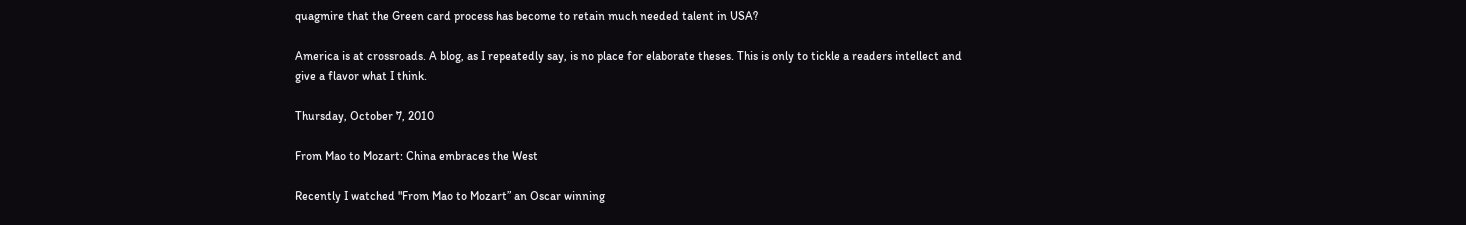quagmire that the Green card process has become to retain much needed talent in USA?

America is at crossroads. A blog, as I repeatedly say, is no place for elaborate theses. This is only to tickle a readers intellect and give a flavor what I think.

Thursday, October 7, 2010

From Mao to Mozart: China embraces the West

Recently I watched "From Mao to Mozart” an Oscar winning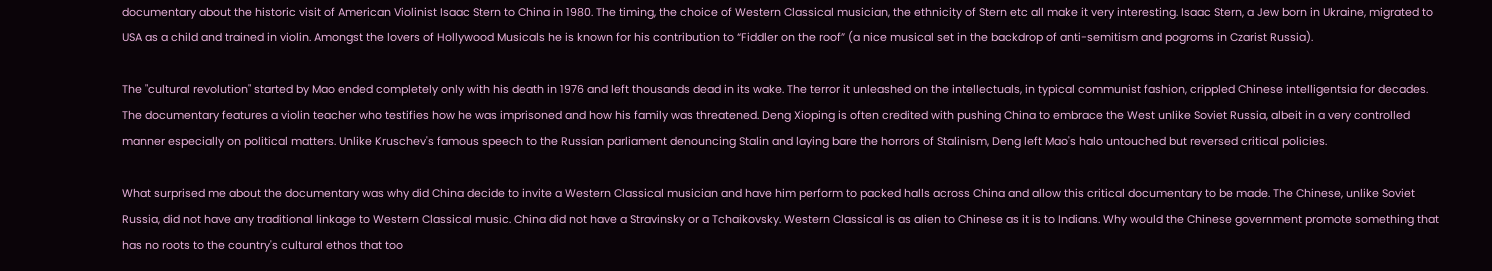documentary about the historic visit of American Violinist Isaac Stern to China in 1980. The timing, the choice of Western Classical musician, the ethnicity of Stern etc all make it very interesting. Isaac Stern, a Jew born in Ukraine, migrated to USA as a child and trained in violin. Amongst the lovers of Hollywood Musicals he is known for his contribution to “Fiddler on the roof” (a nice musical set in the backdrop of anti-semitism and pogroms in Czarist Russia).

The "cultural revolution" started by Mao ended completely only with his death in 1976 and left thousands dead in its wake. The terror it unleashed on the intellectuals, in typical communist fashion, crippled Chinese intelligentsia for decades. The documentary features a violin teacher who testifies how he was imprisoned and how his family was threatened. Deng Xioping is often credited with pushing China to embrace the West unlike Soviet Russia, albeit in a very controlled manner especially on political matters. Unlike Kruschev's famous speech to the Russian parliament denouncing Stalin and laying bare the horrors of Stalinism, Deng left Mao's halo untouched but reversed critical policies.

What surprised me about the documentary was why did China decide to invite a Western Classical musician and have him perform to packed halls across China and allow this critical documentary to be made. The Chinese, unlike Soviet Russia, did not have any traditional linkage to Western Classical music. China did not have a Stravinsky or a Tchaikovsky. Western Classical is as alien to Chinese as it is to Indians. Why would the Chinese government promote something that has no roots to the country's cultural ethos that too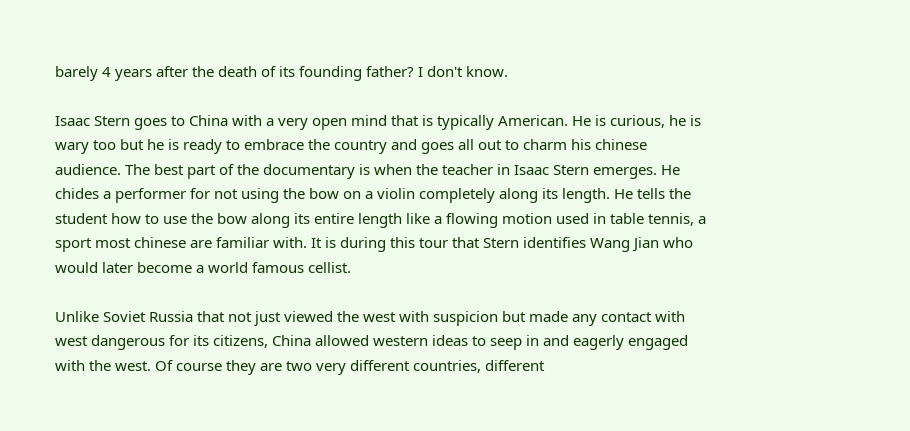barely 4 years after the death of its founding father? I don't know.

Isaac Stern goes to China with a very open mind that is typically American. He is curious, he is wary too but he is ready to embrace the country and goes all out to charm his chinese audience. The best part of the documentary is when the teacher in Isaac Stern emerges. He chides a performer for not using the bow on a violin completely along its length. He tells the student how to use the bow along its entire length like a flowing motion used in table tennis, a sport most chinese are familiar with. It is during this tour that Stern identifies Wang Jian who would later become a world famous cellist.

Unlike Soviet Russia that not just viewed the west with suspicion but made any contact with west dangerous for its citizens, China allowed western ideas to seep in and eagerly engaged with the west. Of course they are two very different countries, different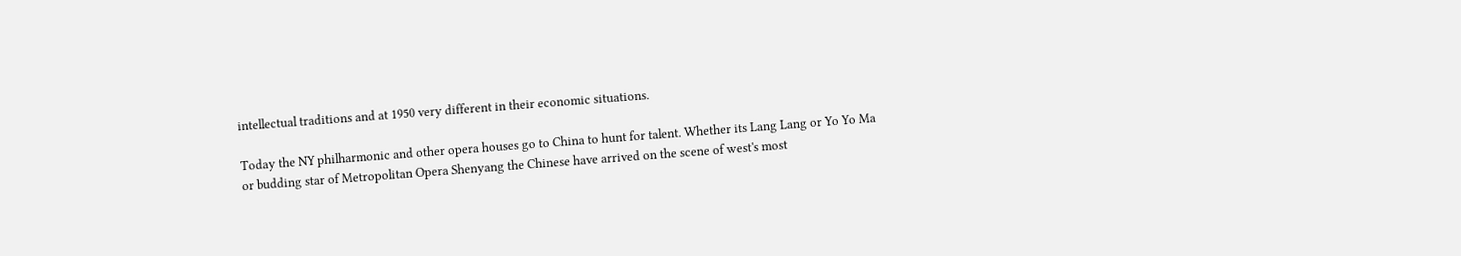intellectual traditions and at 1950 very different in their economic situations.

Today the NY philharmonic and other opera houses go to China to hunt for talent. Whether its Lang Lang or Yo Yo Ma or budding star of Metropolitan Opera Shenyang the Chinese have arrived on the scene of west's most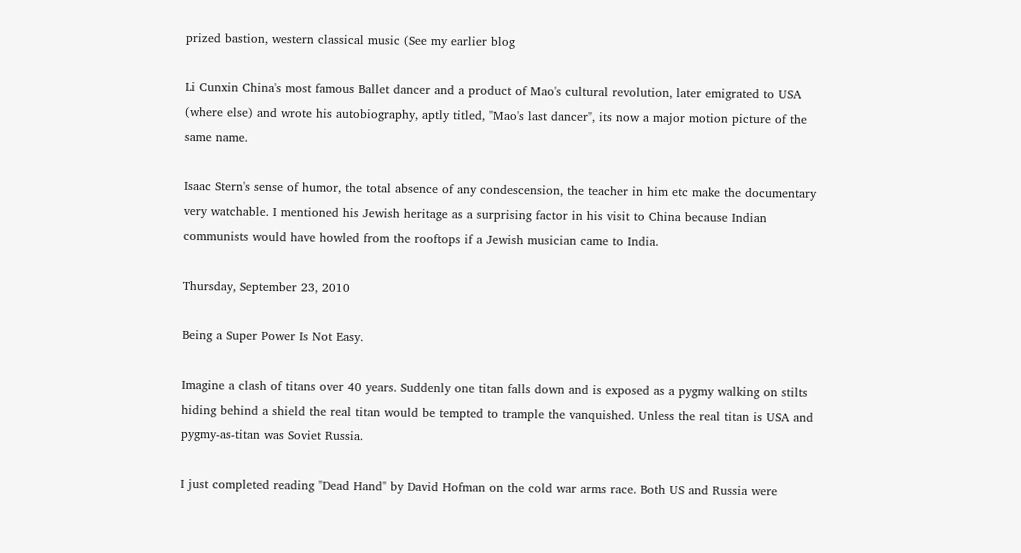prized bastion, western classical music (See my earlier blog

Li Cunxin China's most famous Ballet dancer and a product of Mao's cultural revolution, later emigrated to USA (where else) and wrote his autobiography, aptly titled, "Mao's last dancer", its now a major motion picture of the same name.

Isaac Stern's sense of humor, the total absence of any condescension, the teacher in him etc make the documentary very watchable. I mentioned his Jewish heritage as a surprising factor in his visit to China because Indian communists would have howled from the rooftops if a Jewish musician came to India.

Thursday, September 23, 2010

Being a Super Power Is Not Easy.

Imagine a clash of titans over 40 years. Suddenly one titan falls down and is exposed as a pygmy walking on stilts hiding behind a shield the real titan would be tempted to trample the vanquished. Unless the real titan is USA and pygmy-as-titan was Soviet Russia.

I just completed reading "Dead Hand" by David Hofman on the cold war arms race. Both US and Russia were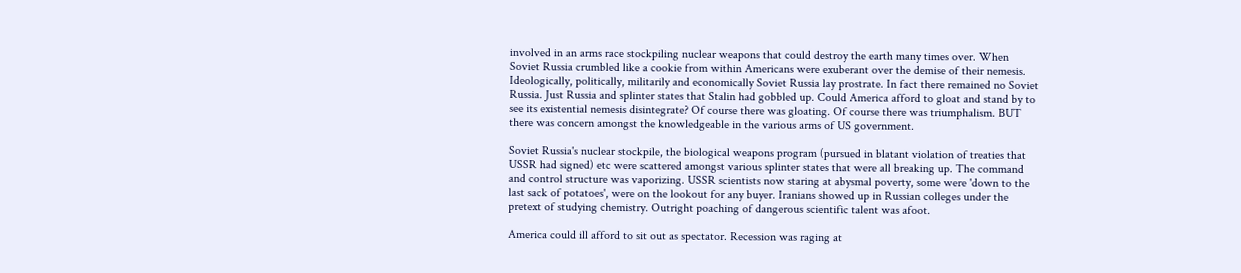involved in an arms race stockpiling nuclear weapons that could destroy the earth many times over. When Soviet Russia crumbled like a cookie from within Americans were exuberant over the demise of their nemesis. Ideologically, politically, militarily and economically Soviet Russia lay prostrate. In fact there remained no Soviet Russia. Just Russia and splinter states that Stalin had gobbled up. Could America afford to gloat and stand by to see its existential nemesis disintegrate? Of course there was gloating. Of course there was triumphalism. BUT there was concern amongst the knowledgeable in the various arms of US government.

Soviet Russia's nuclear stockpile, the biological weapons program (pursued in blatant violation of treaties that USSR had signed) etc were scattered amongst various splinter states that were all breaking up. The command and control structure was vaporizing. USSR scientists now staring at abysmal poverty, some were 'down to the last sack of potatoes', were on the lookout for any buyer. Iranians showed up in Russian colleges under the  pretext of studying chemistry. Outright poaching of dangerous scientific talent was afoot.

America could ill afford to sit out as spectator. Recession was raging at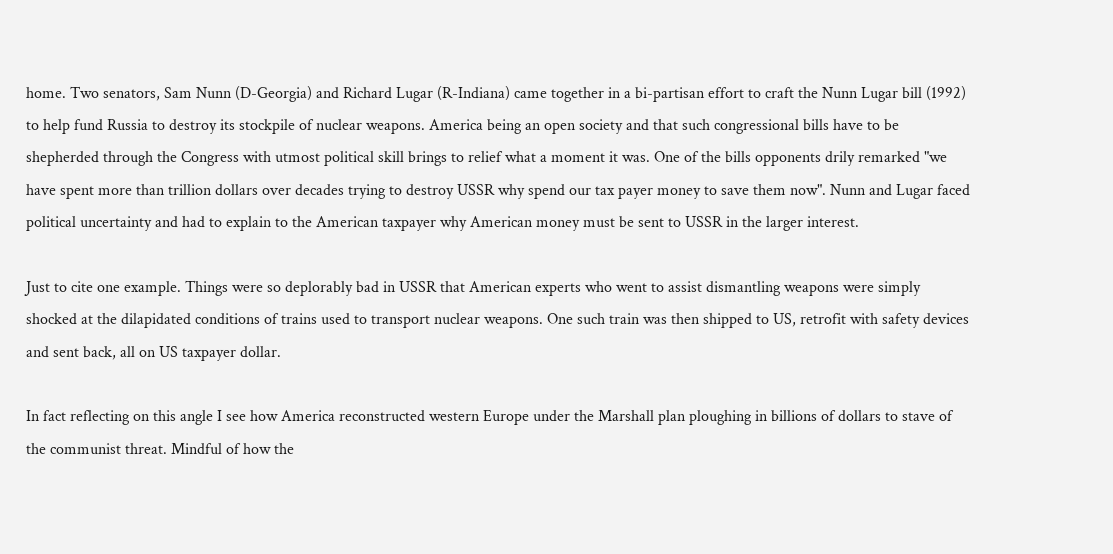home. Two senators, Sam Nunn (D-Georgia) and Richard Lugar (R-Indiana) came together in a bi-partisan effort to craft the Nunn Lugar bill (1992) to help fund Russia to destroy its stockpile of nuclear weapons. America being an open society and that such congressional bills have to be shepherded through the Congress with utmost political skill brings to relief what a moment it was. One of the bills opponents drily remarked "we have spent more than trillion dollars over decades trying to destroy USSR why spend our tax payer money to save them now". Nunn and Lugar faced political uncertainty and had to explain to the American taxpayer why American money must be sent to USSR in the larger interest.

Just to cite one example. Things were so deplorably bad in USSR that American experts who went to assist dismantling weapons were simply shocked at the dilapidated conditions of trains used to transport nuclear weapons. One such train was then shipped to US, retrofit with safety devices and sent back, all on US taxpayer dollar.

In fact reflecting on this angle I see how America reconstructed western Europe under the Marshall plan ploughing in billions of dollars to stave of the communist threat. Mindful of how the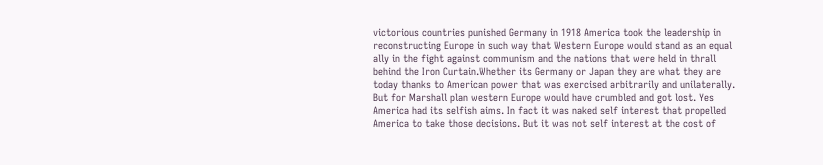victorious countries punished Germany in 1918 America took the leadership in reconstructing Europe in such way that Western Europe would stand as an equal ally in the fight against communism and the nations that were held in thrall behind the Iron Curtain.Whether its Germany or Japan they are what they are today thanks to American power that was exercised arbitrarily and unilaterally. But for Marshall plan western Europe would have crumbled and got lost. Yes America had its selfish aims. In fact it was naked self interest that propelled America to take those decisions. But it was not self interest at the cost of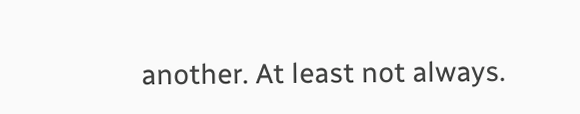another. At least not always.